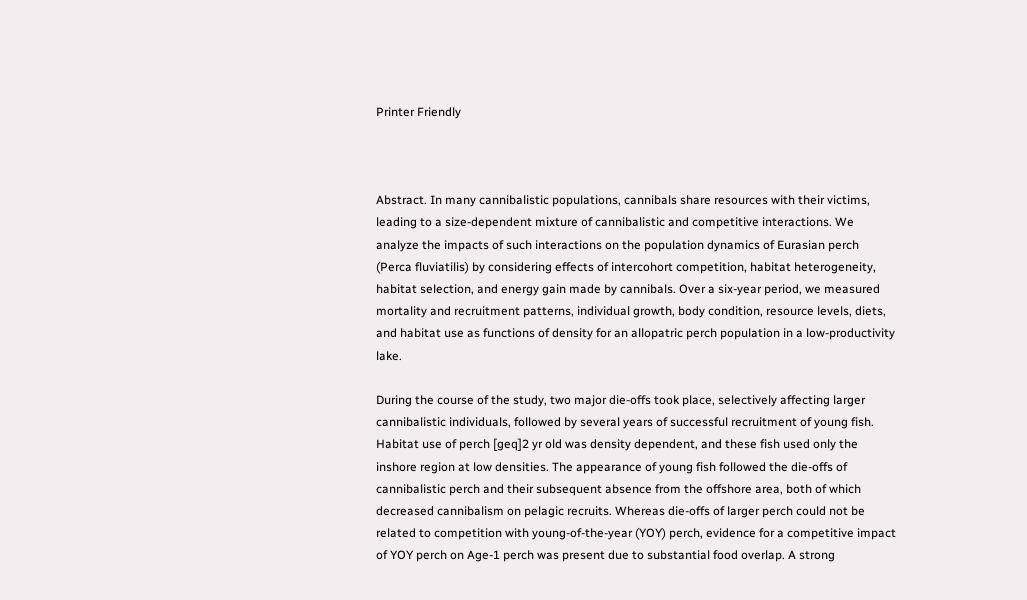Printer Friendly



Abstract. In many cannibalistic populations, cannibals share resources with their victims, leading to a size-dependent mixture of cannibalistic and competitive interactions. We analyze the impacts of such interactions on the population dynamics of Eurasian perch (Perca fluviatilis) by considering effects of intercohort competition, habitat heterogeneity, habitat selection, and energy gain made by cannibals. Over a six-year period, we measured mortality and recruitment patterns, individual growth, body condition, resource levels, diets, and habitat use as functions of density for an allopatric perch population in a low-productivity lake.

During the course of the study, two major die-offs took place, selectively affecting larger cannibalistic individuals, followed by several years of successful recruitment of young fish. Habitat use of perch [geq]2 yr old was density dependent, and these fish used only the inshore region at low densities. The appearance of young fish followed the die-offs of cannibalistic perch and their subsequent absence from the offshore area, both of which decreased cannibalism on pelagic recruits. Whereas die-offs of larger perch could not be related to competition with young-of-the-year (YOY) perch, evidence for a competitive impact of YOY perch on Age-1 perch was present due to substantial food overlap. A strong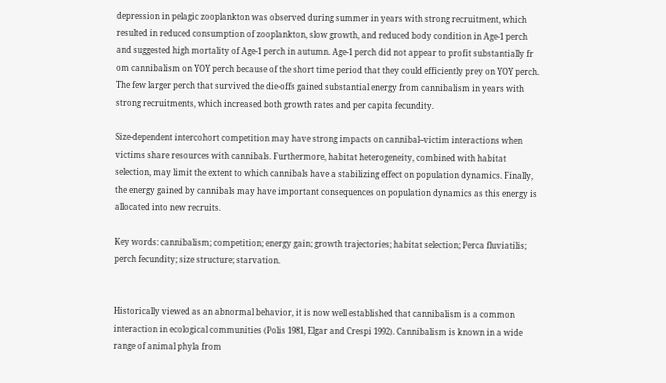depression in pelagic zooplankton was observed during summer in years with strong recruitment, which resulted in reduced consumption of zooplankton, slow growth, and reduced body condition in Age-1 perch and suggested high mortality of Age-1 perch in autumn. Age-1 perch did not appear to profit substantially fr om cannibalism on YOY perch because of the short time period that they could efficiently prey on YOY perch. The few larger perch that survived the die-offs gained substantial energy from cannibalism in years with strong recruitments, which increased both growth rates and per capita fecundity.

Size-dependent intercohort competition may have strong impacts on cannibal--victim interactions when victims share resources with cannibals. Furthermore, habitat heterogeneity, combined with habitat selection, may limit the extent to which cannibals have a stabilizing effect on population dynamics. Finally, the energy gained by cannibals may have important consequences on population dynamics as this energy is allocated into new recruits.

Key words: cannibalism; competition; energy gain; growth trajectories; habitat selection; Perca fluviatilis; perch fecundity; size structure; starvation.


Historically viewed as an abnormal behavior, it is now well established that cannibalism is a common interaction in ecological communities (Polis 1981, Elgar and Crespi 1992). Cannibalism is known in a wide range of animal phyla from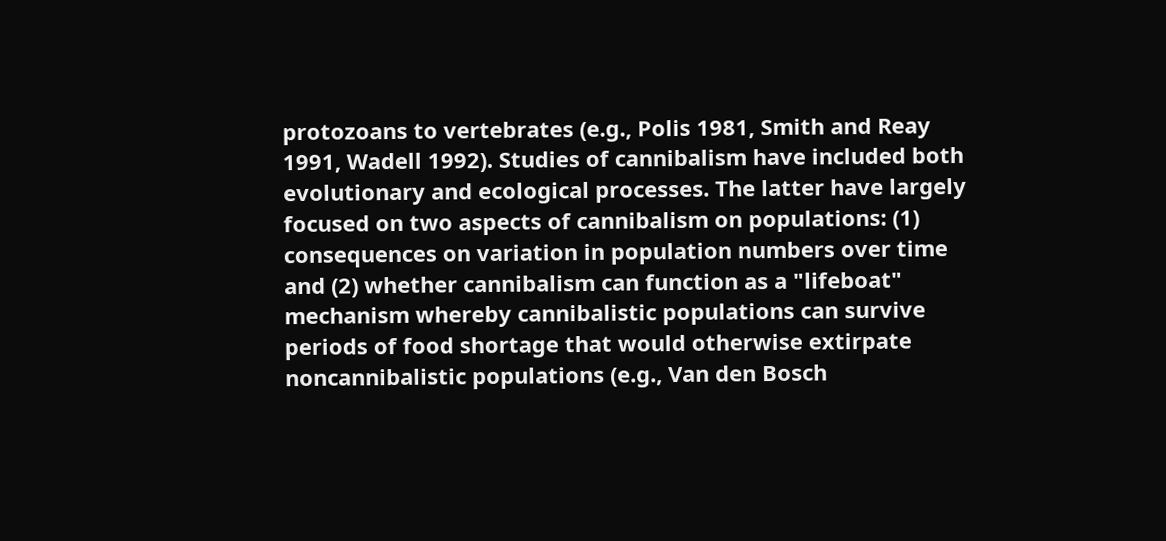protozoans to vertebrates (e.g., Polis 1981, Smith and Reay 1991, Wadell 1992). Studies of cannibalism have included both evolutionary and ecological processes. The latter have largely focused on two aspects of cannibalism on populations: (1) consequences on variation in population numbers over time and (2) whether cannibalism can function as a "lifeboat" mechanism whereby cannibalistic populations can survive periods of food shortage that would otherwise extirpate noncannibalistic populations (e.g., Van den Bosch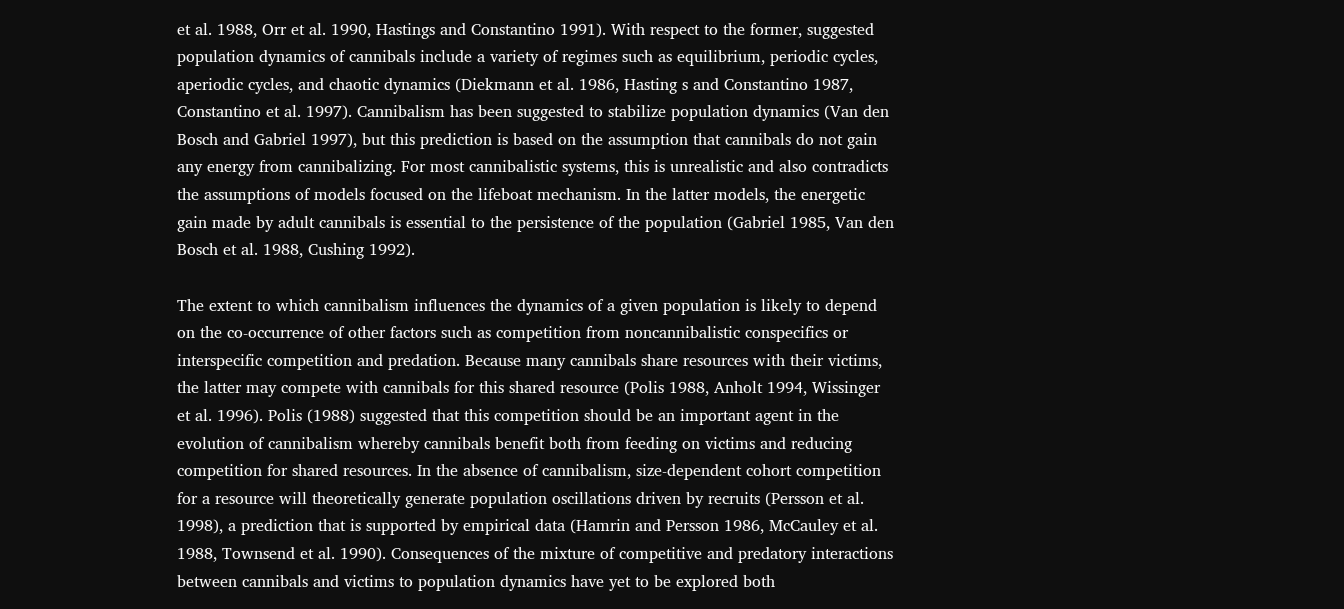et al. 1988, Orr et al. 1990, Hastings and Constantino 1991). With respect to the former, suggested population dynamics of cannibals include a variety of regimes such as equilibrium, periodic cycles, aperiodic cycles, and chaotic dynamics (Diekmann et al. 1986, Hasting s and Constantino 1987, Constantino et al. 1997). Cannibalism has been suggested to stabilize population dynamics (Van den Bosch and Gabriel 1997), but this prediction is based on the assumption that cannibals do not gain any energy from cannibalizing. For most cannibalistic systems, this is unrealistic and also contradicts the assumptions of models focused on the lifeboat mechanism. In the latter models, the energetic gain made by adult cannibals is essential to the persistence of the population (Gabriel 1985, Van den Bosch et al. 1988, Cushing 1992).

The extent to which cannibalism influences the dynamics of a given population is likely to depend on the co-occurrence of other factors such as competition from noncannibalistic conspecifics or interspecific competition and predation. Because many cannibals share resources with their victims, the latter may compete with cannibals for this shared resource (Polis 1988, Anholt 1994, Wissinger et al. 1996). Polis (1988) suggested that this competition should be an important agent in the evolution of cannibalism whereby cannibals benefit both from feeding on victims and reducing competition for shared resources. In the absence of cannibalism, size-dependent cohort competition for a resource will theoretically generate population oscillations driven by recruits (Persson et al. 1998), a prediction that is supported by empirical data (Hamrin and Persson 1986, McCauley et al. 1988, Townsend et al. 1990). Consequences of the mixture of competitive and predatory interactions between cannibals and victims to population dynamics have yet to be explored both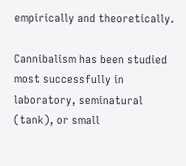empirically and theoretically.

Cannibalism has been studied most successfully in laboratory, seminatural (tank), or small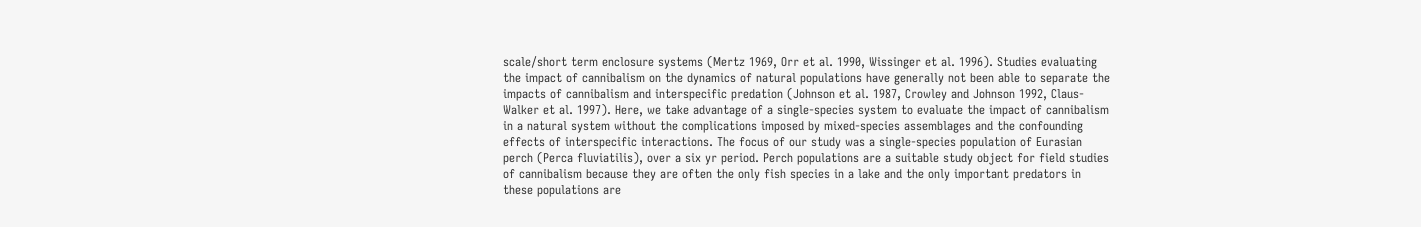scale/short term enclosure systems (Mertz 1969, Orr et al. 1990, Wissinger et al. 1996). Studies evaluating the impact of cannibalism on the dynamics of natural populations have generally not been able to separate the impacts of cannibalism and interspecific predation (Johnson et al. 1987, Crowley and Johnson 1992, Claus-Walker et al. 1997). Here, we take advantage of a single-species system to evaluate the impact of cannibalism in a natural system without the complications imposed by mixed-species assemblages and the confounding effects of interspecific interactions. The focus of our study was a single-species population of Eurasian perch (Perca fluviatilis), over a six yr period. Perch populations are a suitable study object for field studies of cannibalism because they are often the only fish species in a lake and the only important predators in these populations are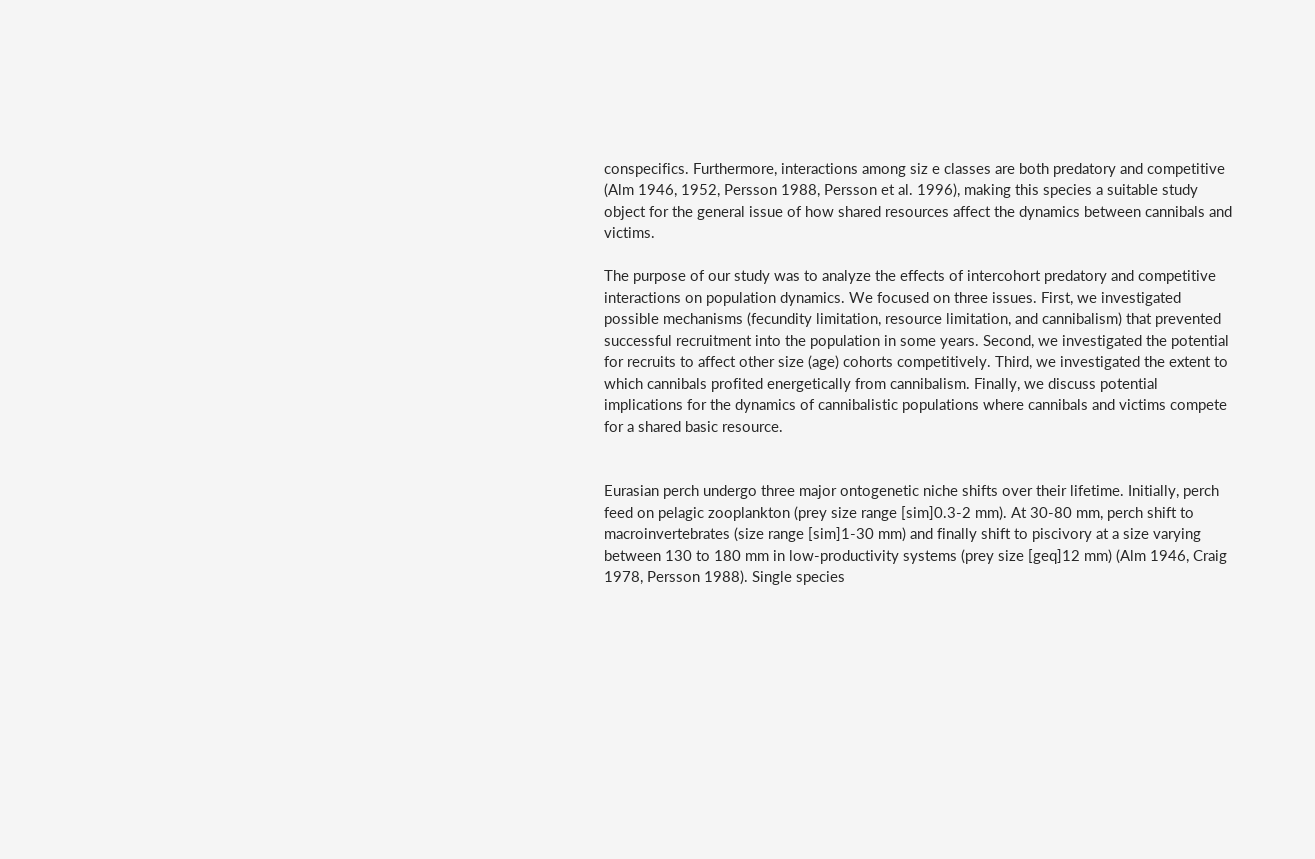conspecifics. Furthermore, interactions among siz e classes are both predatory and competitive (Alm 1946, 1952, Persson 1988, Persson et al. 1996), making this species a suitable study object for the general issue of how shared resources affect the dynamics between cannibals and victims.

The purpose of our study was to analyze the effects of intercohort predatory and competitive interactions on population dynamics. We focused on three issues. First, we investigated possible mechanisms (fecundity limitation, resource limitation, and cannibalism) that prevented successful recruitment into the population in some years. Second, we investigated the potential for recruits to affect other size (age) cohorts competitively. Third, we investigated the extent to which cannibals profited energetically from cannibalism. Finally, we discuss potential implications for the dynamics of cannibalistic populations where cannibals and victims compete for a shared basic resource.


Eurasian perch undergo three major ontogenetic niche shifts over their lifetime. Initially, perch feed on pelagic zooplankton (prey size range [sim]0.3-2 mm). At 30-80 mm, perch shift to macroinvertebrates (size range [sim]1-30 mm) and finally shift to piscivory at a size varying between 130 to 180 mm in low-productivity systems (prey size [geq]12 mm) (Alm 1946, Craig 1978, Persson 1988). Single species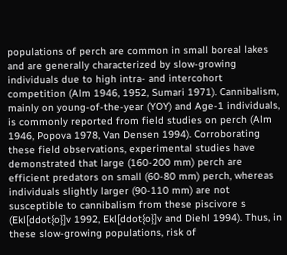populations of perch are common in small boreal lakes and are generally characterized by slow-growing individuals due to high intra- and intercohort competition (Alm 1946, 1952, Sumari 1971). Cannibalism, mainly on young-of-the-year (YOY) and Age-1 individuals, is commonly reported from field studies on perch (Alm 1946, Popova 1978, Van Densen 1994). Corroborating these field observations, experimental studies have demonstrated that large (160-200 mm) perch are efficient predators on small (60-80 mm) perch, whereas individuals slightly larger (90-110 mm) are not susceptible to cannibalism from these piscivore s (Ekl[ddot{o}]v 1992, Ekl[ddot{o}]v and Diehl 1994). Thus, in these slow-growing populations, risk of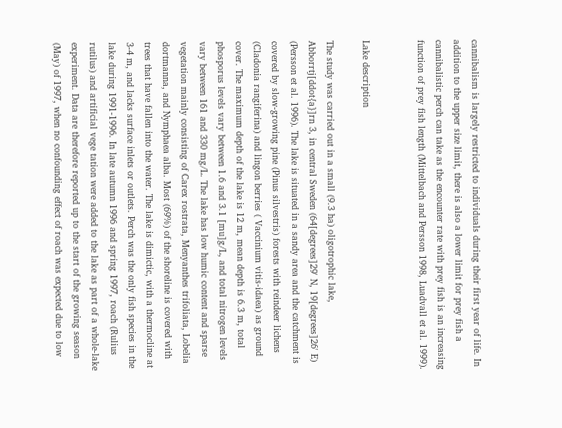cannibalism is largely restricted to individuals during their first year of life. In addition to the upper size limit, there is also a lower limit for prey fish a cannibalistic perch can take as the encounter rate with prey fish is an increasing function of prey fish length (Mittelbach and Persson 1998, Luadvall et al. 1999).


Lake description

The study was carried out in a small (9.3 ha) oligotrophic lake, Abborrtj[ddot{a}]rn 3, in central Sweden (64[degrees]29' N, 19[degrees]26' E) (Persson et al. 1996). The lake is situated in a sandy area and the catchment is covered by slow-growing pine (Pinus silvestris) forests with reindeer lichens (Cladonia rangiferina) and lingon berries ( Vaccinium vitis-idaea) as ground cover. The maximum depth of the lake is 12 m, mean depth is 6.3 m, total phosporus levels vary between 1.6 and 3.1 [mu]g/L, and total nitrogen levels vary between 161 and 330 mg/L. The lake has low humic content and sparse vegetation mainly consisting of Carex rostrata, Menyanthes trifoliata, Lobelia dortmanna, and Nymphaea alba. Most (69%) of the shoreline is covered with trees that have fallen into the water. The lake is dimictic, with a thermocline at 3-4 m, and lacks surface inlets or outlets. Perch was the only fish species in the lake during 1991-1996. In late autumn 1996 and spring 1997, roach (Rulius rutilus) and artificial vege tation were added to the lake as part of a whole-lake experiment. Data are therefore reported up to the start of the growing season (May) of 1997, when no confounding effect of roach was expected due to low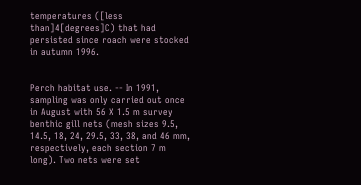temperatures ([less than]4[degrees]C) that had persisted since roach were stocked in autumn 1996.


Perch habitat use. -- In 1991, sampling was only carried out once in August with 56 X 1.5 m survey benthic gill nets (mesh sizes 9.5, 14.5, 18, 24, 29.5, 33, 38, and 46 mm, respectively, each section 7 m long). Two nets were set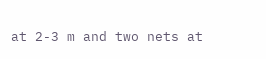at 2-3 m and two nets at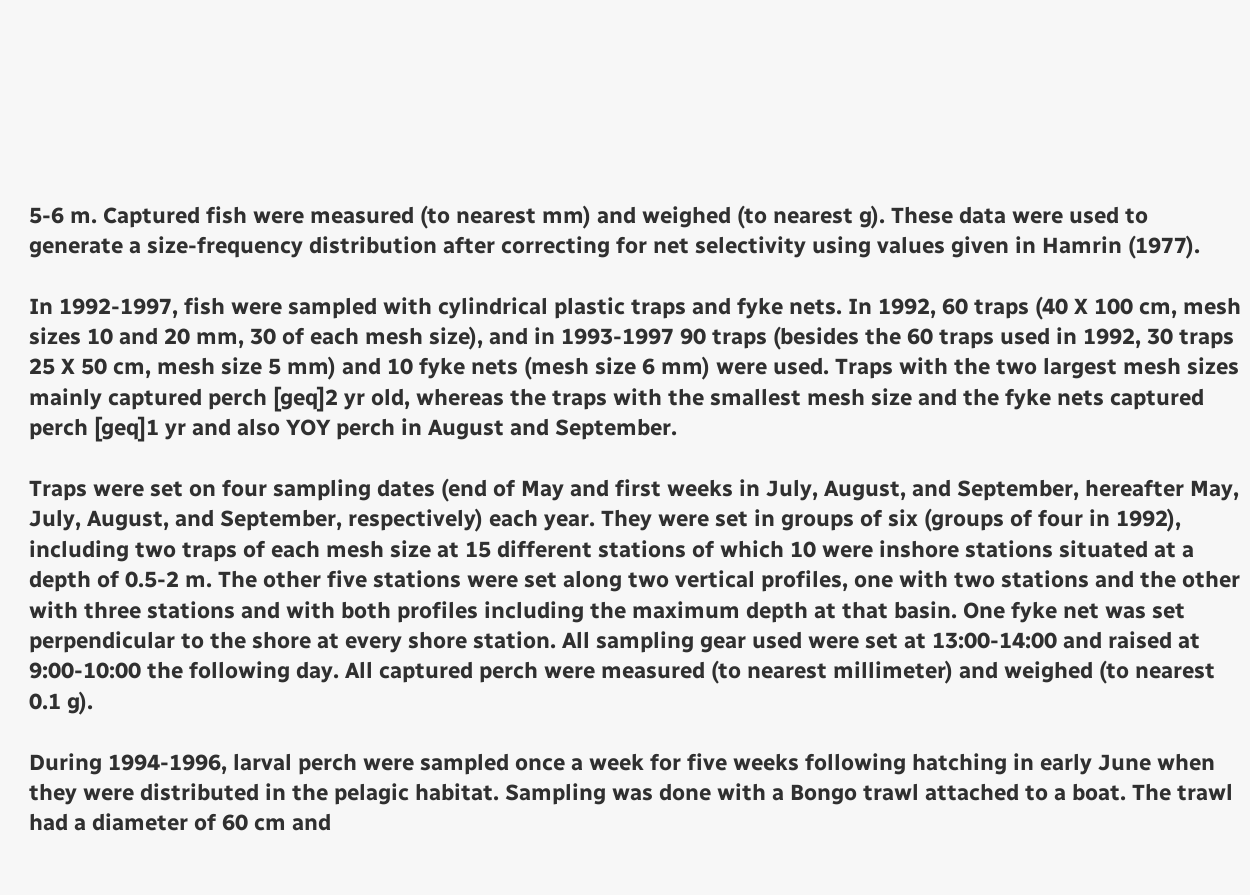5-6 m. Captured fish were measured (to nearest mm) and weighed (to nearest g). These data were used to generate a size-frequency distribution after correcting for net selectivity using values given in Hamrin (1977).

In 1992-1997, fish were sampled with cylindrical plastic traps and fyke nets. In 1992, 60 traps (40 X 100 cm, mesh sizes 10 and 20 mm, 30 of each mesh size), and in 1993-1997 90 traps (besides the 60 traps used in 1992, 30 traps 25 X 50 cm, mesh size 5 mm) and 10 fyke nets (mesh size 6 mm) were used. Traps with the two largest mesh sizes mainly captured perch [geq]2 yr old, whereas the traps with the smallest mesh size and the fyke nets captured perch [geq]1 yr and also YOY perch in August and September.

Traps were set on four sampling dates (end of May and first weeks in July, August, and September, hereafter May, July, August, and September, respectively) each year. They were set in groups of six (groups of four in 1992), including two traps of each mesh size at 15 different stations of which 10 were inshore stations situated at a depth of 0.5-2 m. The other five stations were set along two vertical profiles, one with two stations and the other with three stations and with both profiles including the maximum depth at that basin. One fyke net was set perpendicular to the shore at every shore station. All sampling gear used were set at 13:00-14:00 and raised at 9:00-10:00 the following day. All captured perch were measured (to nearest millimeter) and weighed (to nearest 0.1 g).

During 1994-1996, larval perch were sampled once a week for five weeks following hatching in early June when they were distributed in the pelagic habitat. Sampling was done with a Bongo trawl attached to a boat. The trawl had a diameter of 60 cm and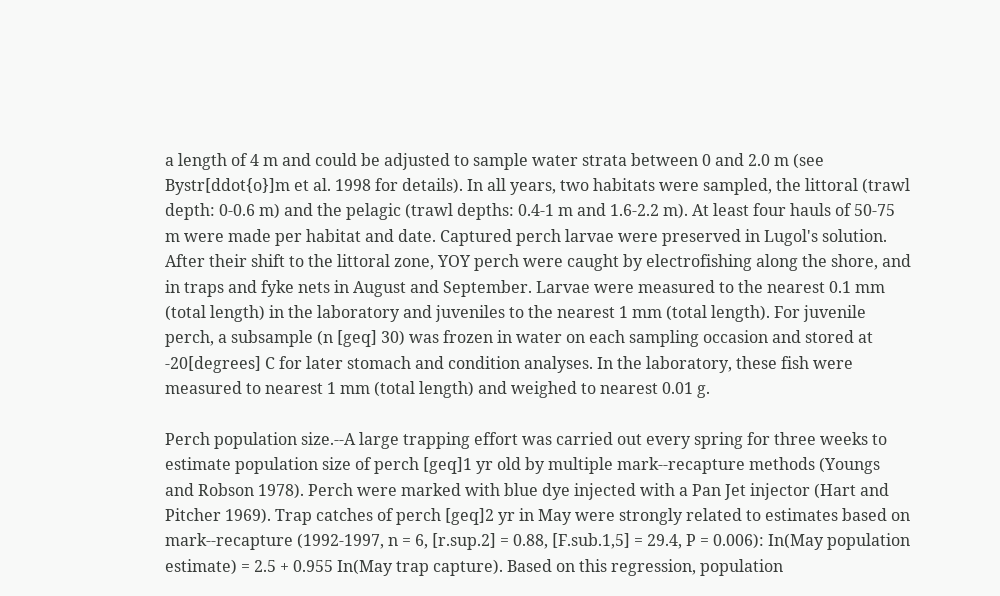a length of 4 m and could be adjusted to sample water strata between 0 and 2.0 m (see Bystr[ddot{o}]m et al. 1998 for details). In all years, two habitats were sampled, the littoral (trawl depth: 0-0.6 m) and the pelagic (trawl depths: 0.4-1 m and 1.6-2.2 m). At least four hauls of 50-75 m were made per habitat and date. Captured perch larvae were preserved in Lugol's solution. After their shift to the littoral zone, YOY perch were caught by electrofishing along the shore, and in traps and fyke nets in August and September. Larvae were measured to the nearest 0.1 mm (total length) in the laboratory and juveniles to the nearest 1 mm (total length). For juvenile perch, a subsample (n [geq] 30) was frozen in water on each sampling occasion and stored at -20[degrees] C for later stomach and condition analyses. In the laboratory, these fish were measured to nearest 1 mm (total length) and weighed to nearest 0.01 g.

Perch population size.--A large trapping effort was carried out every spring for three weeks to estimate population size of perch [geq]1 yr old by multiple mark--recapture methods (Youngs and Robson 1978). Perch were marked with blue dye injected with a Pan Jet injector (Hart and Pitcher 1969). Trap catches of perch [geq]2 yr in May were strongly related to estimates based on mark--recapture (1992-1997, n = 6, [r.sup.2] = 0.88, [F.sub.1,5] = 29.4, P = 0.006): In(May population estimate) = 2.5 + 0.955 In(May trap capture). Based on this regression, population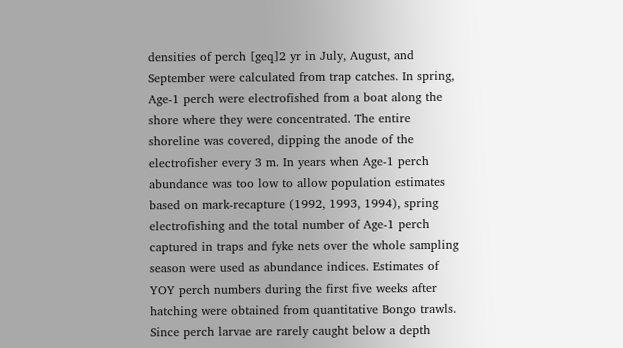densities of perch [geq]2 yr in July, August, and September were calculated from trap catches. In spring, Age-1 perch were electrofished from a boat along the shore where they were concentrated. The entire shoreline was covered, dipping the anode of the electrofisher every 3 m. In years when Age-1 perch abundance was too low to allow population estimates based on mark-recapture (1992, 1993, 1994), spring electrofishing and the total number of Age-1 perch captured in traps and fyke nets over the whole sampling season were used as abundance indices. Estimates of YOY perch numbers during the first five weeks after hatching were obtained from quantitative Bongo trawls. Since perch larvae are rarely caught below a depth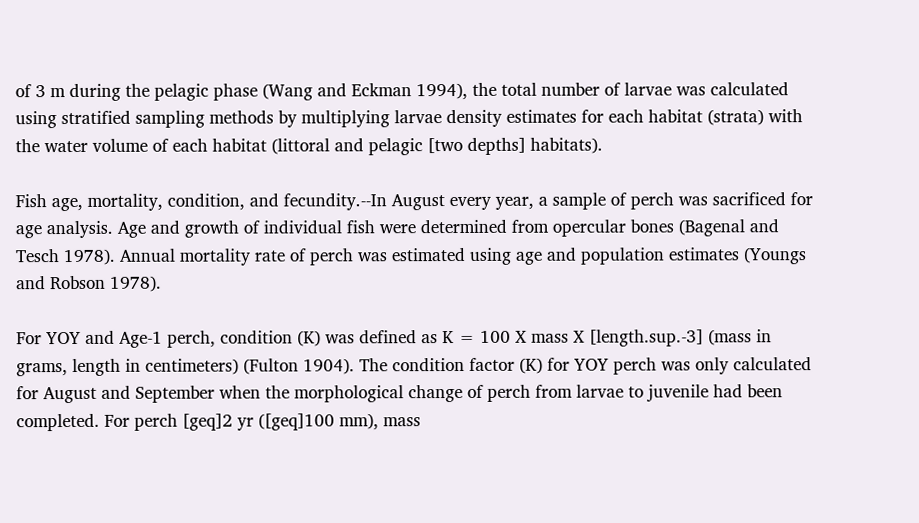of 3 m during the pelagic phase (Wang and Eckman 1994), the total number of larvae was calculated using stratified sampling methods by multiplying larvae density estimates for each habitat (strata) with the water volume of each habitat (littoral and pelagic [two depths] habitats).

Fish age, mortality, condition, and fecundity.--In August every year, a sample of perch was sacrificed for age analysis. Age and growth of individual fish were determined from opercular bones (Bagenal and Tesch 1978). Annual mortality rate of perch was estimated using age and population estimates (Youngs and Robson 1978).

For YOY and Age-1 perch, condition (K) was defined as K = 100 X mass X [length.sup.-3] (mass in grams, length in centimeters) (Fulton 1904). The condition factor (K) for YOY perch was only calculated for August and September when the morphological change of perch from larvae to juvenile had been completed. For perch [geq]2 yr ([geq]100 mm), mass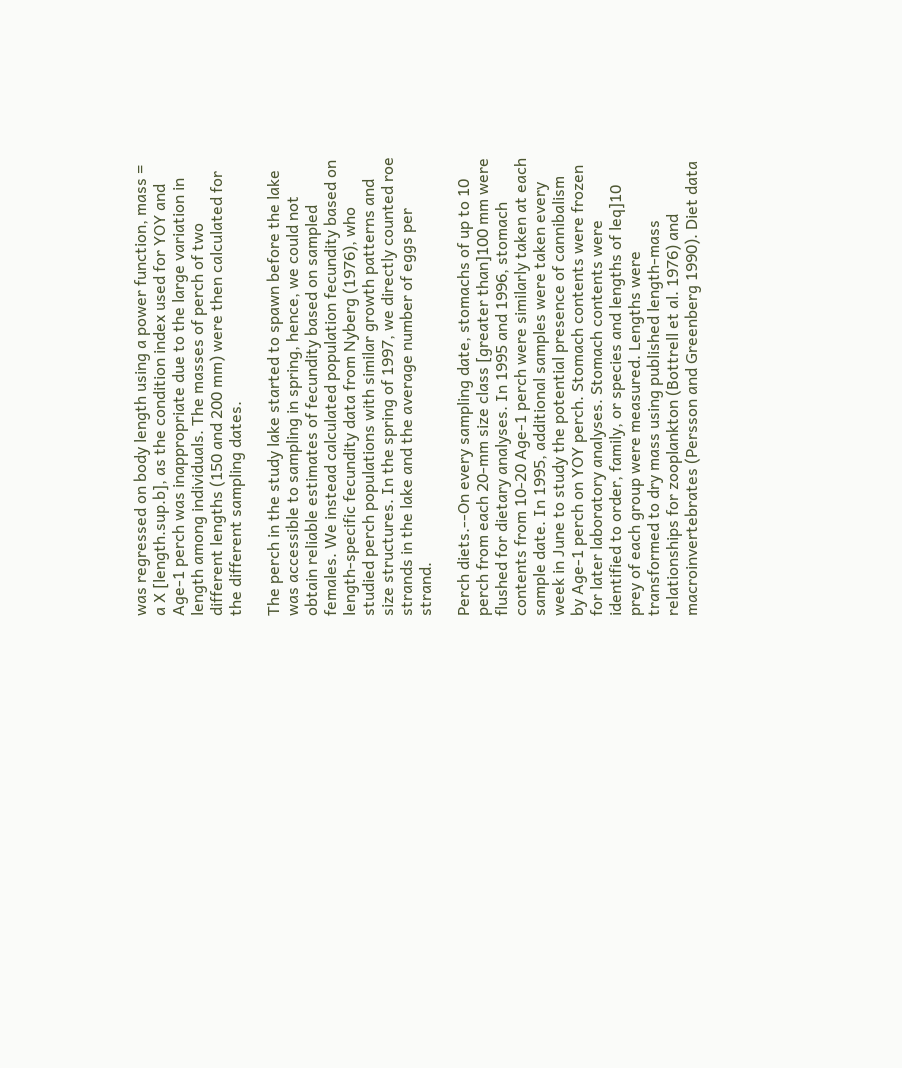was regressed on body length using a power function, mass = a X [length.sup.b], as the condition index used for YOY and Age-1 perch was inappropriate due to the large variation in length among individuals. The masses of perch of two different lengths (150 and 200 mm) were then calculated for the different sampling dates.

The perch in the study lake started to spawn before the lake was accessible to sampling in spring, hence, we could not obtain reliable estimates of fecundity based on sampled females. We instead calculated population fecundity based on length-specific fecundity data from Nyberg (1976), who studied perch populations with similar growth patterns and size structures. In the spring of 1997, we directly counted roe strands in the lake and the average number of eggs per strand.

Perch diets.--On every sampling date, stomachs of up to 10 perch from each 20-mm size class [greater than]100 mm were flushed for dietary analyses. In 1995 and 1996, stomach contents from 10-20 Age-1 perch were similarly taken at each sample date. In 1995, additional samples were taken every week in June to study the potential presence of cannibalism by Age-1 perch on YOY perch. Stomach contents were frozen for later laboratory analyses. Stomach contents were identified to order, family, or species and lengths of leq]10 prey of each group were measured. Lengths were transformed to dry mass using published length-mass relationships for zooplankton (Bottrell et al. 1976) and macroinvertebrates (Persson and Greenberg 1990). Diet data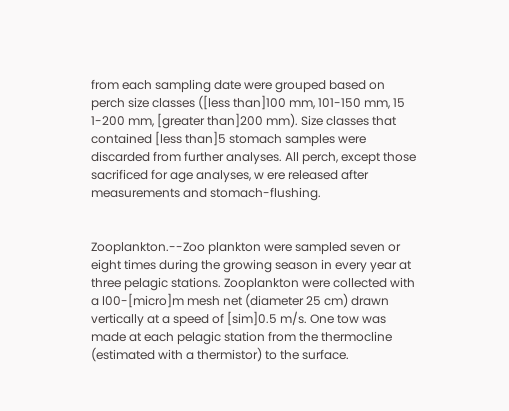from each sampling date were grouped based on perch size classes ([less than]100 mm, 101-150 mm, 15 1-200 mm, [greater than]200 mm). Size classes that contained [less than]5 stomach samples were discarded from further analyses. All perch, except those sacrificed for age analyses, w ere released after measurements and stomach-flushing.


Zooplankton.--Zoo plankton were sampled seven or eight times during the growing season in every year at three pelagic stations. Zooplankton were collected with a l00-[micro]m mesh net (diameter 25 cm) drawn vertically at a speed of [sim]0.5 m/s. One tow was made at each pelagic station from the thermocline (estimated with a thermistor) to the surface.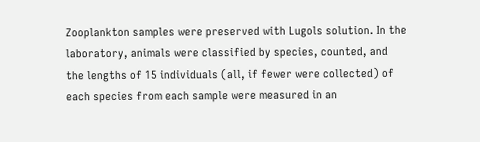Zooplankton samples were preserved with Lugols solution. In the laboratory, animals were classified by species, counted, and the lengths of 15 individuals (all, if fewer were collected) of each species from each sample were measured in an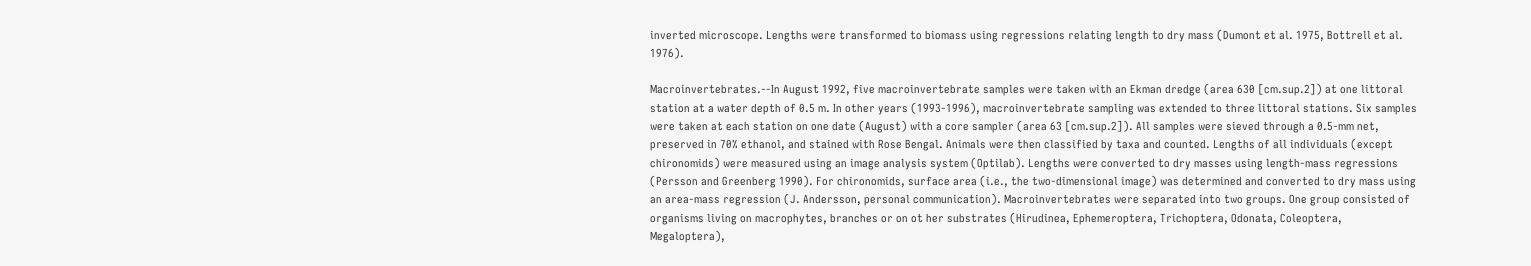inverted microscope. Lengths were transformed to biomass using regressions relating length to dry mass (Dumont et al. 1975, Bottrell et al. 1976).

Macroinvertebrates.--In August 1992, five macroinvertebrate samples were taken with an Ekman dredge (area 630 [cm.sup.2]) at one littoral station at a water depth of 0.5 m. In other years (1993-1996), macroinvertebrate sampling was extended to three littoral stations. Six samples were taken at each station on one date (August) with a core sampler (area 63 [cm.sup.2]). All samples were sieved through a 0.5-mm net, preserved in 70% ethanol, and stained with Rose Bengal. Animals were then classified by taxa and counted. Lengths of all individuals (except chironomids) were measured using an image analysis system (Optilab). Lengths were converted to dry masses using length-mass regressions (Persson and Greenberg 1990). For chironomids, surface area (i.e., the two-dimensional image) was determined and converted to dry mass using an area-mass regression (J. Andersson, personal communication). Macroinvertebrates were separated into two groups. One group consisted of organisms living on macrophytes, branches or on ot her substrates (Hirudinea, Ephemeroptera, Trichoptera, Odonata, Coleoptera, Megaloptera),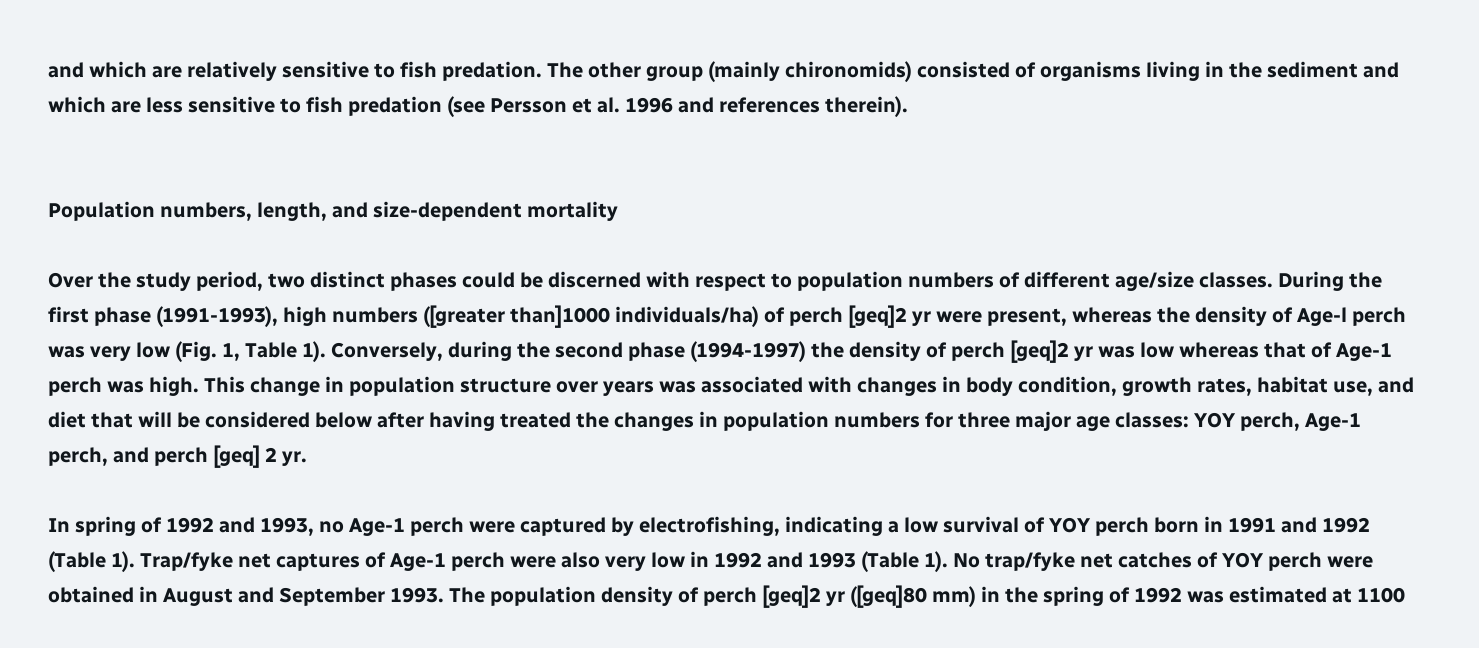and which are relatively sensitive to fish predation. The other group (mainly chironomids) consisted of organisms living in the sediment and which are less sensitive to fish predation (see Persson et al. 1996 and references therein).


Population numbers, length, and size-dependent mortality

Over the study period, two distinct phases could be discerned with respect to population numbers of different age/size classes. During the first phase (1991-1993), high numbers ([greater than]1000 individuals/ha) of perch [geq]2 yr were present, whereas the density of Age-l perch was very low (Fig. 1, Table 1). Conversely, during the second phase (1994-1997) the density of perch [geq]2 yr was low whereas that of Age-1 perch was high. This change in population structure over years was associated with changes in body condition, growth rates, habitat use, and diet that will be considered below after having treated the changes in population numbers for three major age classes: YOY perch, Age-1 perch, and perch [geq] 2 yr.

In spring of 1992 and 1993, no Age-1 perch were captured by electrofishing, indicating a low survival of YOY perch born in 1991 and 1992 (Table 1). Trap/fyke net captures of Age-1 perch were also very low in 1992 and 1993 (Table 1). No trap/fyke net catches of YOY perch were obtained in August and September 1993. The population density of perch [geq]2 yr ([geq]80 mm) in the spring of 1992 was estimated at 1100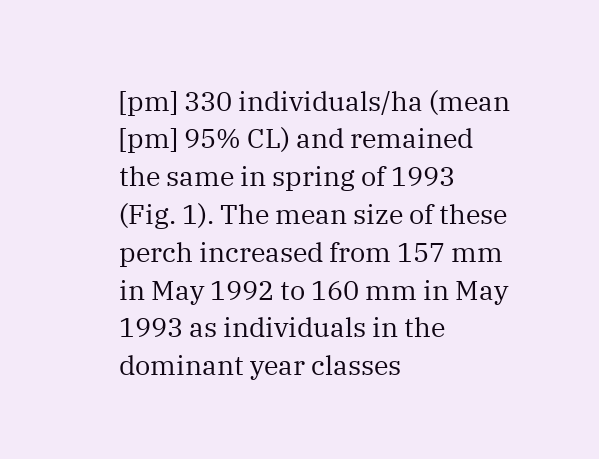[pm] 330 individuals/ha (mean [pm] 95% CL) and remained the same in spring of 1993 (Fig. 1). The mean size of these perch increased from 157 mm in May 1992 to 160 mm in May 1993 as individuals in the dominant year classes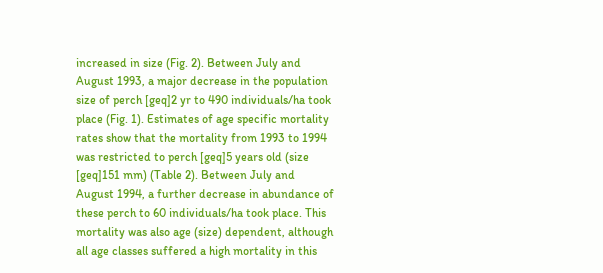increased in size (Fig. 2). Between July and August 1993, a major decrease in the population size of perch [geq]2 yr to 490 individuals/ha took place (Fig. 1). Estimates of age specific mortality rates show that the mortality from 1993 to 1994 was restricted to perch [geq]5 years old (size [geq]151 mm) (Table 2). Between July and August 1994, a further decrease in abundance of these perch to 60 individuals/ha took place. This mortality was also age (size) dependent, although all age classes suffered a high mortality in this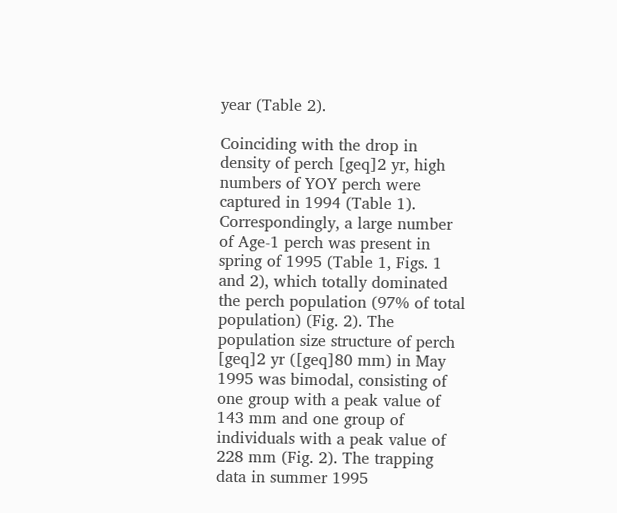year (Table 2).

Coinciding with the drop in density of perch [geq]2 yr, high numbers of YOY perch were captured in 1994 (Table 1). Correspondingly, a large number of Age-1 perch was present in spring of 1995 (Table 1, Figs. 1 and 2), which totally dominated the perch population (97% of total population) (Fig. 2). The population size structure of perch [geq]2 yr ([geq]80 mm) in May 1995 was bimodal, consisting of one group with a peak value of 143 mm and one group of individuals with a peak value of 228 mm (Fig. 2). The trapping data in summer 1995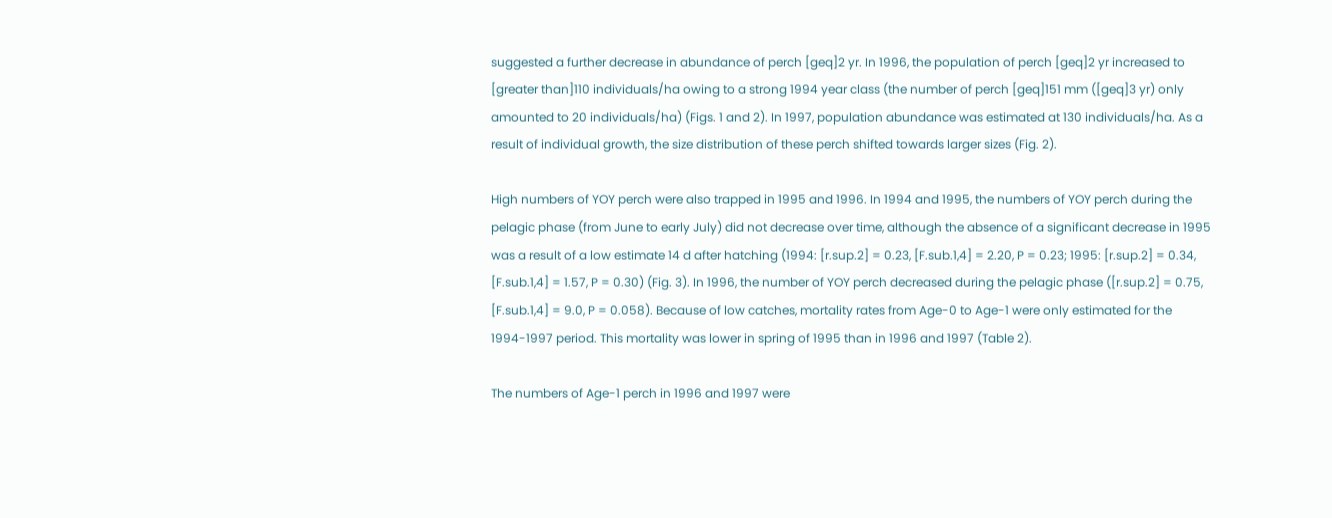suggested a further decrease in abundance of perch [geq]2 yr. In 1996, the population of perch [geq]2 yr increased to [greater than]110 individuals/ha owing to a strong 1994 year class (the number of perch [geq]151 mm ([geq]3 yr) only amounted to 20 individuals/ha) (Figs. 1 and 2). In 1997, population abundance was estimated at 130 individuals/ha. As a result of individual growth, the size distribution of these perch shifted towards larger sizes (Fig. 2).

High numbers of YOY perch were also trapped in 1995 and 1996. In 1994 and 1995, the numbers of YOY perch during the pelagic phase (from June to early July) did not decrease over time, although the absence of a significant decrease in 1995 was a result of a low estimate 14 d after hatching (1994: [r.sup.2] = 0.23, [F.sub.1,4] = 2.20, P = 0.23; 1995: [r.sup.2] = 0.34, [F.sub.1,4] = 1.57, P = 0.30) (Fig. 3). In 1996, the number of YOY perch decreased during the pelagic phase ([r.sup.2] = 0.75, [F.sub.1,4] = 9.0, P = 0.058). Because of low catches, mortality rates from Age-0 to Age-1 were only estimated for the 1994-1997 period. This mortality was lower in spring of 1995 than in 1996 and 1997 (Table 2).

The numbers of Age-1 perch in 1996 and 1997 were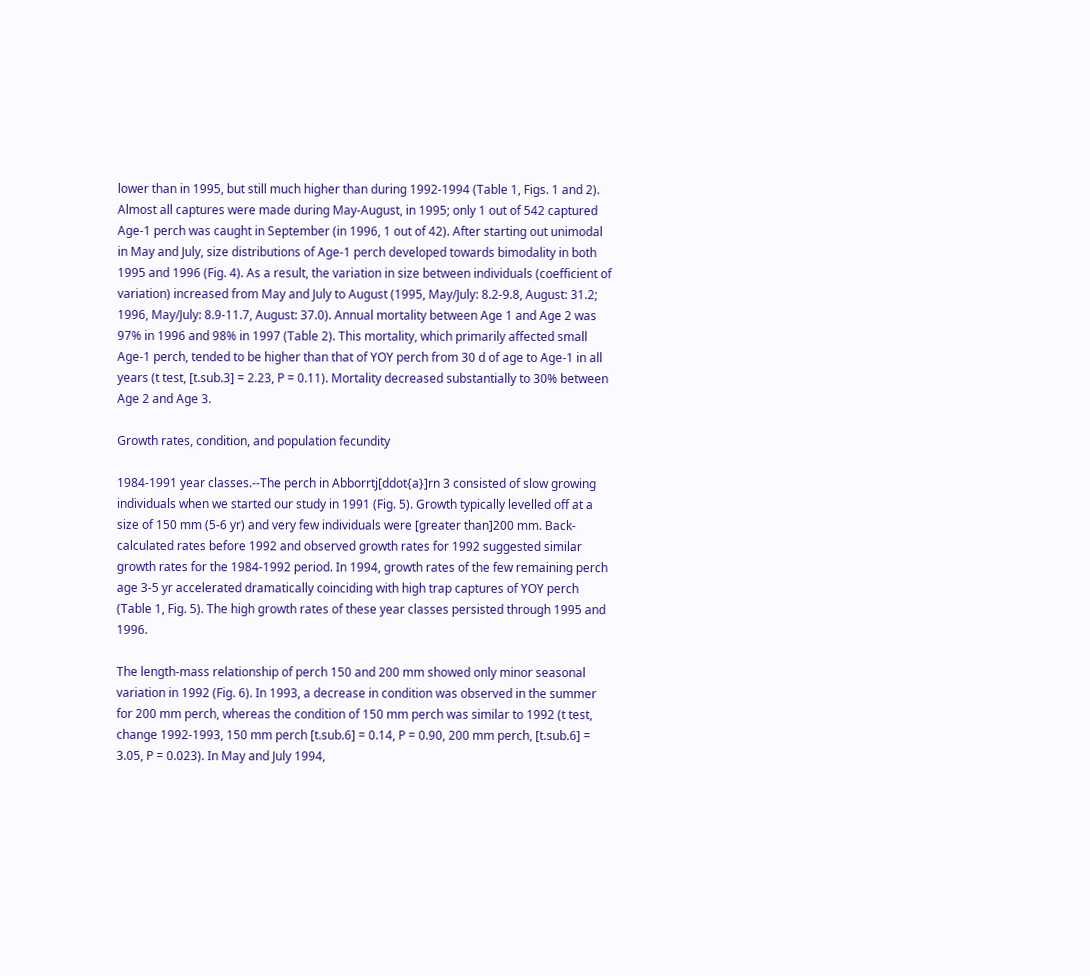lower than in 1995, but still much higher than during 1992-1994 (Table 1, Figs. 1 and 2). Almost all captures were made during May-August, in 1995; only 1 out of 542 captured Age-1 perch was caught in September (in 1996, 1 out of 42). After starting out unimodal in May and July, size distributions of Age-1 perch developed towards bimodality in both 1995 and 1996 (Fig. 4). As a result, the variation in size between individuals (coefficient of variation) increased from May and July to August (1995, May/July: 8.2-9.8, August: 31.2; 1996, May/July: 8.9-11.7, August: 37.0). Annual mortality between Age 1 and Age 2 was 97% in 1996 and 98% in 1997 (Table 2). This mortality, which primarily affected small Age-1 perch, tended to be higher than that of YOY perch from 30 d of age to Age-1 in all years (t test, [t.sub.3] = 2.23, P = 0.11). Mortality decreased substantially to 30% between Age 2 and Age 3.

Growth rates, condition, and population fecundity

1984-1991 year classes.--The perch in Abborrtj[ddot{a}]rn 3 consisted of slow growing individuals when we started our study in 1991 (Fig. 5). Growth typically levelled off at a size of 150 mm (5-6 yr) and very few individuals were [greater than]200 mm. Back-calculated rates before 1992 and observed growth rates for 1992 suggested similar growth rates for the 1984-1992 period. In 1994, growth rates of the few remaining perch age 3-5 yr accelerated dramatically coinciding with high trap captures of YOY perch (Table 1, Fig. 5). The high growth rates of these year classes persisted through 1995 and 1996.

The length-mass relationship of perch 150 and 200 mm showed only minor seasonal variation in 1992 (Fig. 6). In 1993, a decrease in condition was observed in the summer for 200 mm perch, whereas the condition of 150 mm perch was similar to 1992 (t test, change 1992-1993, 150 mm perch [t.sub.6] = 0.14, P = 0.90, 200 mm perch, [t.sub.6] = 3.05, P = 0.023). In May and July 1994,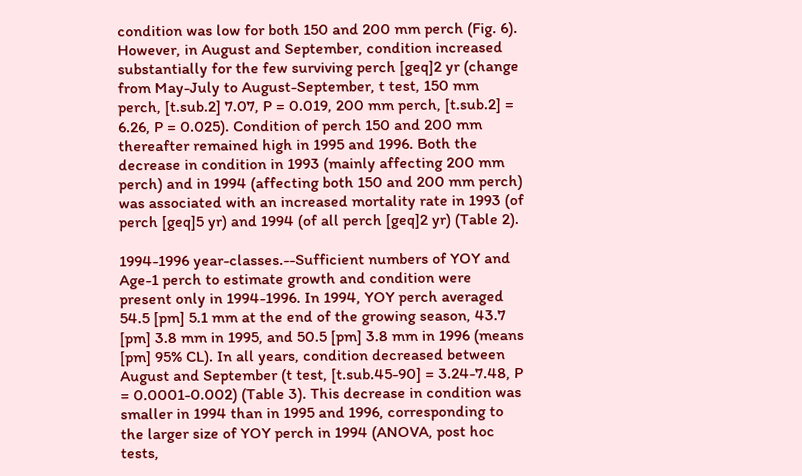condition was low for both 150 and 200 mm perch (Fig. 6). However, in August and September, condition increased substantially for the few surviving perch [geq]2 yr (change from May-July to August-September, t test, 150 mm perch, [t.sub.2] 7.07, P = 0.019, 200 mm perch, [t.sub.2] = 6.26, P = 0.025). Condition of perch 150 and 200 mm thereafter remained high in 1995 and 1996. Both the decrease in condition in 1993 (mainly affecting 200 mm perch) and in 1994 (affecting both 150 and 200 mm perch) was associated with an increased mortality rate in 1993 (of perch [geq]5 yr) and 1994 (of all perch [geq]2 yr) (Table 2).

1994-1996 year-classes.--Sufficient numbers of YOY and Age-1 perch to estimate growth and condition were present only in 1994-1996. In 1994, YOY perch averaged 54.5 [pm] 5.1 mm at the end of the growing season, 43.7 [pm] 3.8 mm in 1995, and 50.5 [pm] 3.8 mm in 1996 (means [pm] 95% CL). In all years, condition decreased between August and September (t test, [t.sub.45-90] = 3.24-7.48, P = 0.0001-0.002) (Table 3). This decrease in condition was smaller in 1994 than in 1995 and 1996, corresponding to the larger size of YOY perch in 1994 (ANOVA, post hoc tests,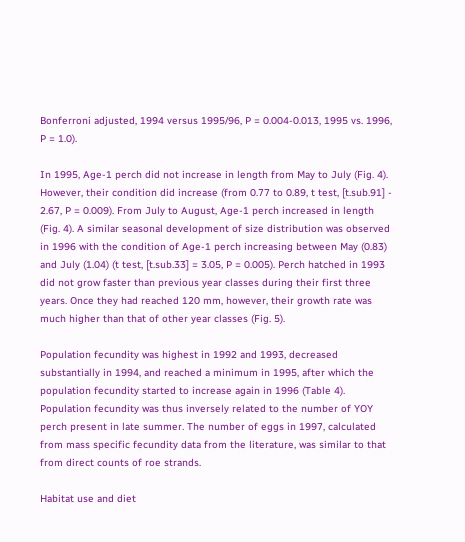Bonferroni adjusted, 1994 versus 1995/96, P = 0.004-0.013, 1995 vs. 1996, P = 1.0).

In 1995, Age-1 perch did not increase in length from May to July (Fig. 4). However, their condition did increase (from 0.77 to 0.89, t test, [t.sub.91] - 2.67, P = 0.009). From July to August, Age-1 perch increased in length (Fig. 4). A similar seasonal development of size distribution was observed in 1996 with the condition of Age-1 perch increasing between May (0.83) and July (1.04) (t test, [t.sub.33] = 3.05, P = 0.005). Perch hatched in 1993 did not grow faster than previous year classes during their first three years. Once they had reached 120 mm, however, their growth rate was much higher than that of other year classes (Fig. 5).

Population fecundity was highest in 1992 and 1993, decreased substantially in 1994, and reached a minimum in 1995, after which the population fecundity started to increase again in 1996 (Table 4). Population fecundity was thus inversely related to the number of YOY perch present in late summer. The number of eggs in 1997, calculated from mass specific fecundity data from the literature, was similar to that from direct counts of roe strands.

Habitat use and diet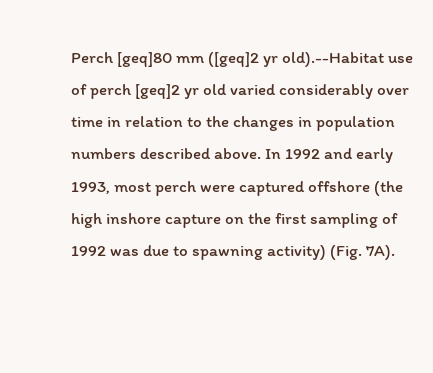Perch [geq]80 mm ([geq]2 yr old).--Habitat use of perch [geq]2 yr old varied considerably over time in relation to the changes in population numbers described above. In 1992 and early 1993, most perch were captured offshore (the high inshore capture on the first sampling of 1992 was due to spawning activity) (Fig. 7A).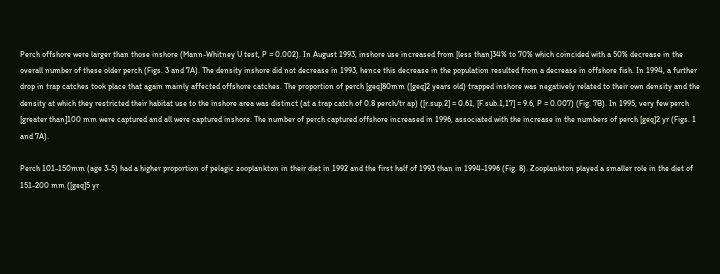Perch offshore were larger than those inshore (Mann-Whitney U test, P = 0.002). In August 1993, inshore use increased from [less than]34% to 70% which coincided with a 50% decrease in the overall number of these older perch (Figs. 3 and 7A). The density inshore did not decrease in 1993, hence this decrease in the population resulted from a decrease in offshore fish. In 1994, a further drop in trap catches took place that again mainly affected offshore catches. The proportion of perch [geq]80mm ([geq]2 years old) trapped inshore was negatively related to their own density and the density at which they restricted their habitat use to the inshore area was distinct (at a trap catch of 0.8 perch/tr ap) ([r.sup.2] = 0.61, [F.sub.1,17] = 9.6, P = 0.007) (Fig. 7B). In 1995, very few perch [greater than]100 mm were captured and all were captured inshore. The number of perch captured offshore increased in 1996, associated with the increase in the numbers of perch [geq]2 yr (Figs. 1 and 7A).

Perch 101-150mm (age 3-5) had a higher proportion of pelagic zooplankton in their diet in 1992 and the first half of 1993 than in 1994-1996 (Fig. 8). Zooplankton played a smaller role in the diet of 151-200 mm ([geq]5 yr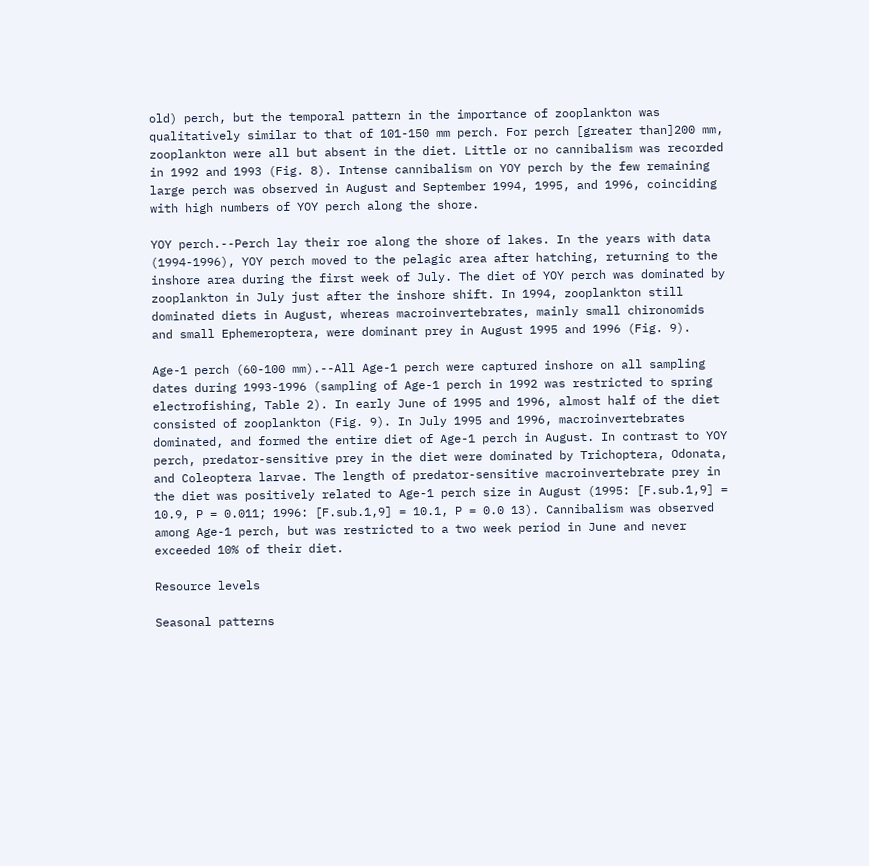old) perch, but the temporal pattern in the importance of zooplankton was qualitatively similar to that of 101-150 mm perch. For perch [greater than]200 mm, zooplankton were all but absent in the diet. Little or no cannibalism was recorded in 1992 and 1993 (Fig. 8). Intense cannibalism on YOY perch by the few remaining large perch was observed in August and September 1994, 1995, and 1996, coinciding with high numbers of YOY perch along the shore.

YOY perch.--Perch lay their roe along the shore of lakes. In the years with data (1994-1996), YOY perch moved to the pelagic area after hatching, returning to the inshore area during the first week of July. The diet of YOY perch was dominated by zooplankton in July just after the inshore shift. In 1994, zooplankton still dominated diets in August, whereas macroinvertebrates, mainly small chironomids and small Ephemeroptera, were dominant prey in August 1995 and 1996 (Fig. 9).

Age-1 perch (60-100 mm).--All Age-1 perch were captured inshore on all sampling dates during 1993-1996 (sampling of Age-1 perch in 1992 was restricted to spring electrofishing, Table 2). In early June of 1995 and 1996, almost half of the diet consisted of zooplankton (Fig. 9). In July 1995 and 1996, macroinvertebrates dominated, and formed the entire diet of Age-1 perch in August. In contrast to YOY perch, predator-sensitive prey in the diet were dominated by Trichoptera, Odonata, and Coleoptera larvae. The length of predator-sensitive macroinvertebrate prey in the diet was positively related to Age-1 perch size in August (1995: [F.sub.1,9] = 10.9, P = 0.011; 1996: [F.sub.1,9] = 10.1, P = 0.0 13). Cannibalism was observed among Age-1 perch, but was restricted to a two week period in June and never exceeded 10% of their diet.

Resource levels

Seasonal patterns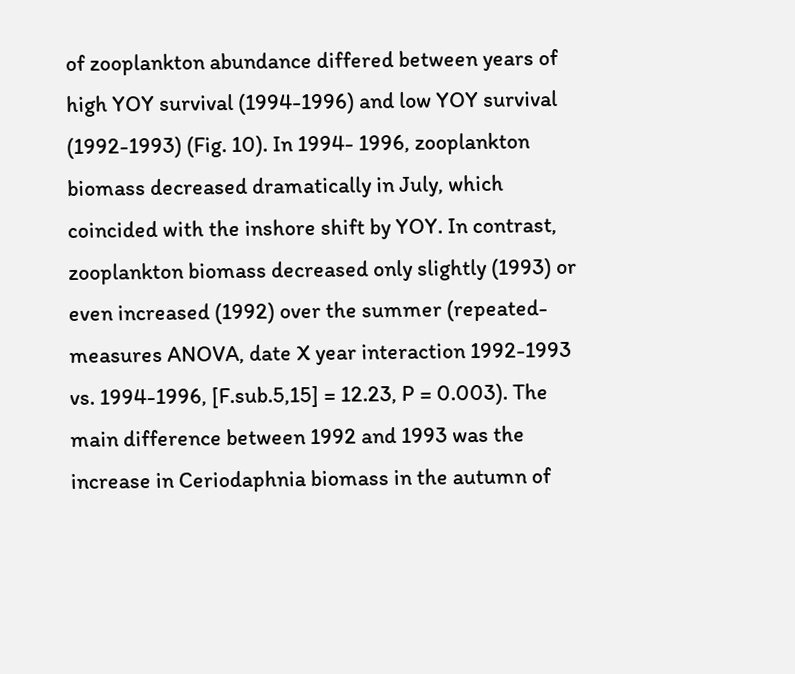of zooplankton abundance differed between years of high YOY survival (1994-1996) and low YOY survival (1992-1993) (Fig. 10). In 1994- 1996, zooplankton biomass decreased dramatically in July, which coincided with the inshore shift by YOY. In contrast, zooplankton biomass decreased only slightly (1993) or even increased (1992) over the summer (repeated-measures ANOVA, date X year interaction 1992-1993 vs. 1994-1996, [F.sub.5,15] = 12.23, P = 0.003). The main difference between 1992 and 1993 was the increase in Ceriodaphnia biomass in the autumn of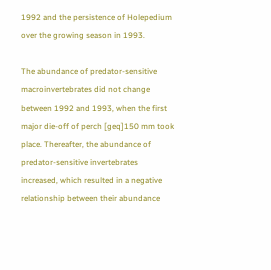1992 and the persistence of Holepedium over the growing season in 1993.

The abundance of predator-sensitive macroinvertebrates did not change between 1992 and 1993, when the first major die-off of perch [geq]150 mm took place. Thereafter, the abundance of predator-sensitive invertebrates increased, which resulted in a negative relationship between their abundance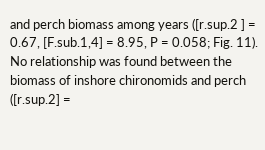and perch biomass among years ([r.sup.2 ] = 0.67, [F.sub.1,4] = 8.95, P = 0.058; Fig. 11). No relationship was found between the biomass of inshore chironomids and perch ([r.sup.2] =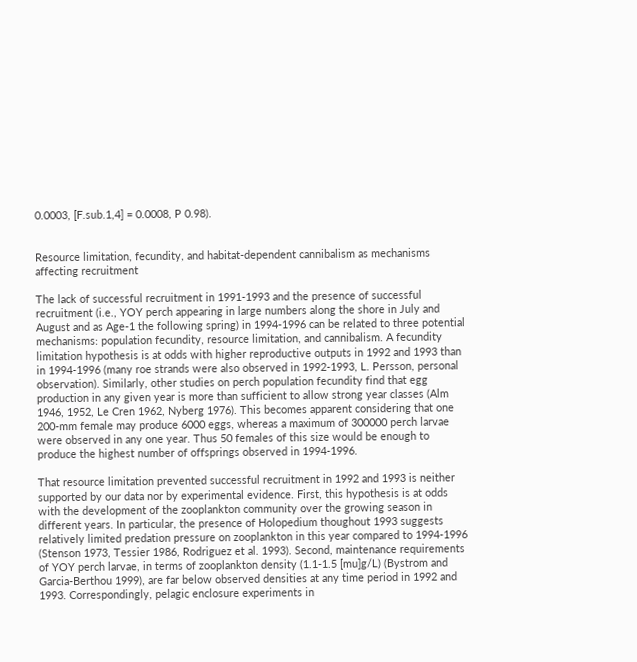0.0003, [F.sub.1,4] = 0.0008, P 0.98).


Resource limitation, fecundity, and habitat-dependent cannibalism as mechanisms affecting recruitment

The lack of successful recruitment in 1991-1993 and the presence of successful recruitment (i.e., YOY perch appearing in large numbers along the shore in July and August and as Age-1 the following spring) in 1994-1996 can be related to three potential mechanisms: population fecundity, resource limitation, and cannibalism. A fecundity limitation hypothesis is at odds with higher reproductive outputs in 1992 and 1993 than in 1994-1996 (many roe strands were also observed in 1992-1993, L. Persson, personal observation). Similarly, other studies on perch population fecundity find that egg production in any given year is more than sufficient to allow strong year classes (Alm 1946, 1952, Le Cren 1962, Nyberg 1976). This becomes apparent considering that one 200-mm female may produce 6000 eggs, whereas a maximum of 300000 perch larvae were observed in any one year. Thus 50 females of this size would be enough to produce the highest number of offsprings observed in 1994-1996.

That resource limitation prevented successful recruitment in 1992 and 1993 is neither supported by our data nor by experimental evidence. First, this hypothesis is at odds with the development of the zooplankton community over the growing season in different years. In particular, the presence of Holopedium thoughout 1993 suggests relatively limited predation pressure on zooplankton in this year compared to 1994-1996 (Stenson 1973, Tessier 1986, Rodriguez et al. 1993). Second, maintenance requirements of YOY perch larvae, in terms of zooplankton density (1.1-1.5 [mu]g/L) (Bystrom and Garcia-Berthou 1999), are far below observed densities at any time period in 1992 and 1993. Correspondingly, pelagic enclosure experiments in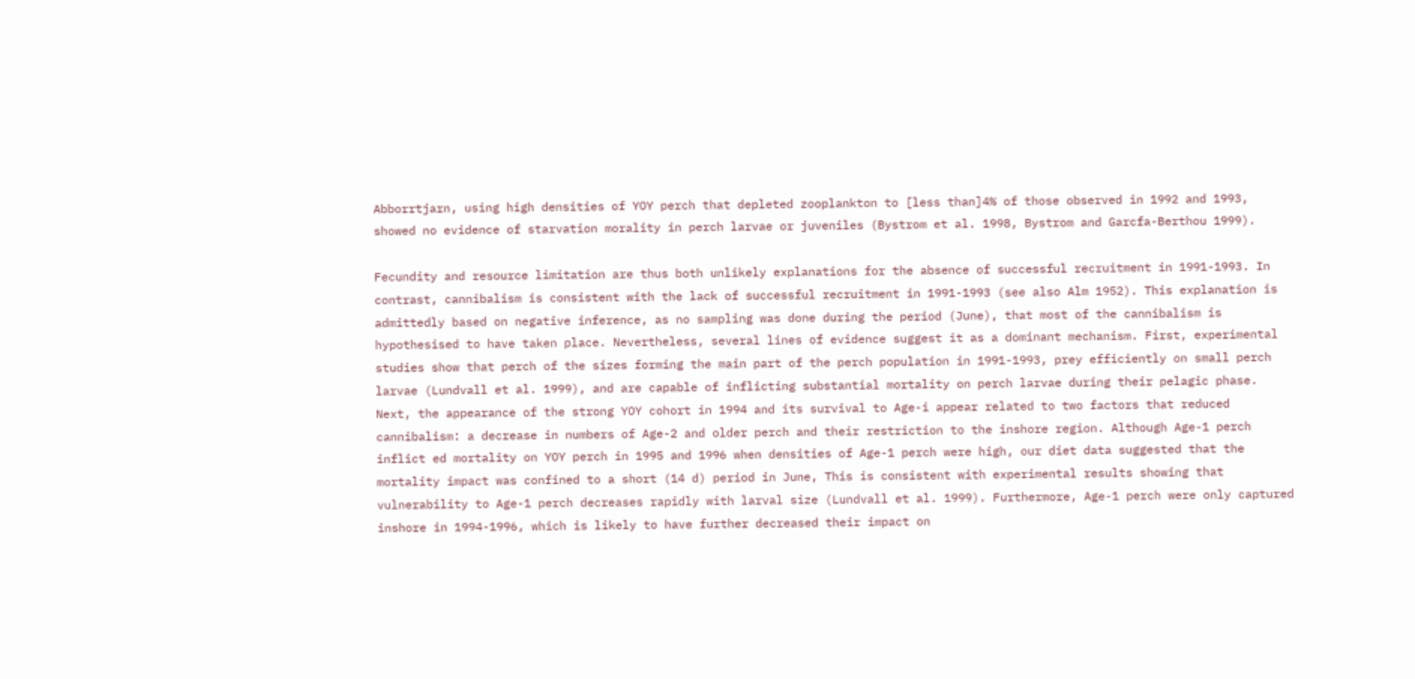Abborrtjarn, using high densities of YOY perch that depleted zooplankton to [less than]4% of those observed in 1992 and 1993, showed no evidence of starvation morality in perch larvae or juveniles (Bystrom et al. 1998, Bystrom and Garcfa-Berthou 1999).

Fecundity and resource limitation are thus both unlikely explanations for the absence of successful recruitment in 1991-1993. In contrast, cannibalism is consistent with the lack of successful recruitment in 1991-1993 (see also Alm 1952). This explanation is admittedly based on negative inference, as no sampling was done during the period (June), that most of the cannibalism is hypothesised to have taken place. Nevertheless, several lines of evidence suggest it as a dominant mechanism. First, experimental studies show that perch of the sizes forming the main part of the perch population in 1991-1993, prey efficiently on small perch larvae (Lundvall et al. 1999), and are capable of inflicting substantial mortality on perch larvae during their pelagic phase. Next, the appearance of the strong YOY cohort in 1994 and its survival to Age-i appear related to two factors that reduced cannibalism: a decrease in numbers of Age-2 and older perch and their restriction to the inshore region. Although Age-1 perch inflict ed mortality on YOY perch in 1995 and 1996 when densities of Age-1 perch were high, our diet data suggested that the mortality impact was confined to a short (14 d) period in June, This is consistent with experimental results showing that vulnerability to Age-1 perch decreases rapidly with larval size (Lundvall et al. 1999). Furthermore, Age-1 perch were only captured inshore in 1994-1996, which is likely to have further decreased their impact on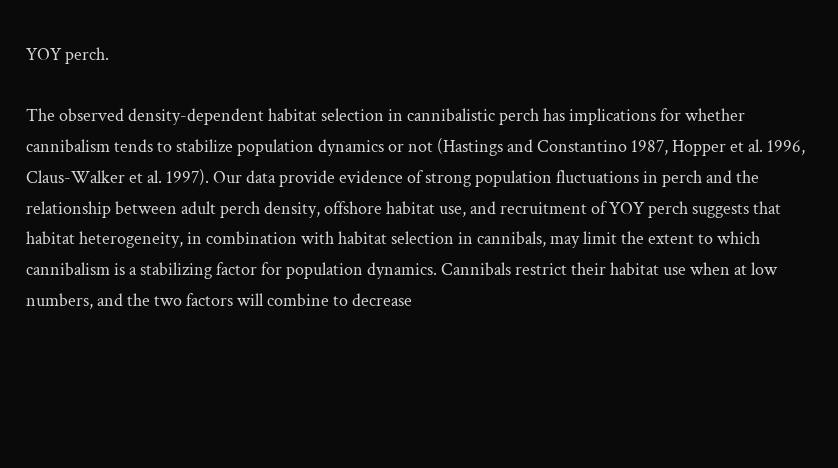YOY perch.

The observed density-dependent habitat selection in cannibalistic perch has implications for whether cannibalism tends to stabilize population dynamics or not (Hastings and Constantino 1987, Hopper et al. 1996, Claus-Walker et al. 1997). Our data provide evidence of strong population fluctuations in perch and the relationship between adult perch density, offshore habitat use, and recruitment of YOY perch suggests that habitat heterogeneity, in combination with habitat selection in cannibals, may limit the extent to which cannibalism is a stabilizing factor for population dynamics. Cannibals restrict their habitat use when at low numbers, and the two factors will combine to decrease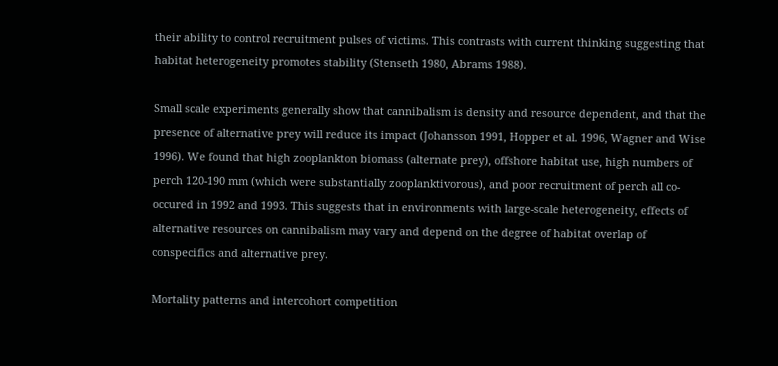their ability to control recruitment pulses of victims. This contrasts with current thinking suggesting that habitat heterogeneity promotes stability (Stenseth 1980, Abrams 1988).

Small scale experiments generally show that cannibalism is density and resource dependent, and that the presence of alternative prey will reduce its impact (Johansson 1991, Hopper et al. 1996, Wagner and Wise 1996). We found that high zooplankton biomass (alternate prey), offshore habitat use, high numbers of perch 120-190 mm (which were substantially zooplanktivorous), and poor recruitment of perch all co-occured in 1992 and 1993. This suggests that in environments with large-scale heterogeneity, effects of alternative resources on cannibalism may vary and depend on the degree of habitat overlap of conspecifics and alternative prey.

Mortality patterns and intercohort competition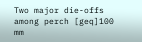Two major die-offs among perch [geq]100 mm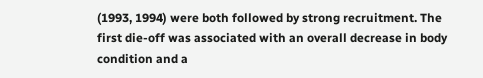(1993, 1994) were both followed by strong recruitment. The first die-off was associated with an overall decrease in body condition and a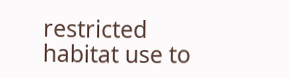restricted habitat use to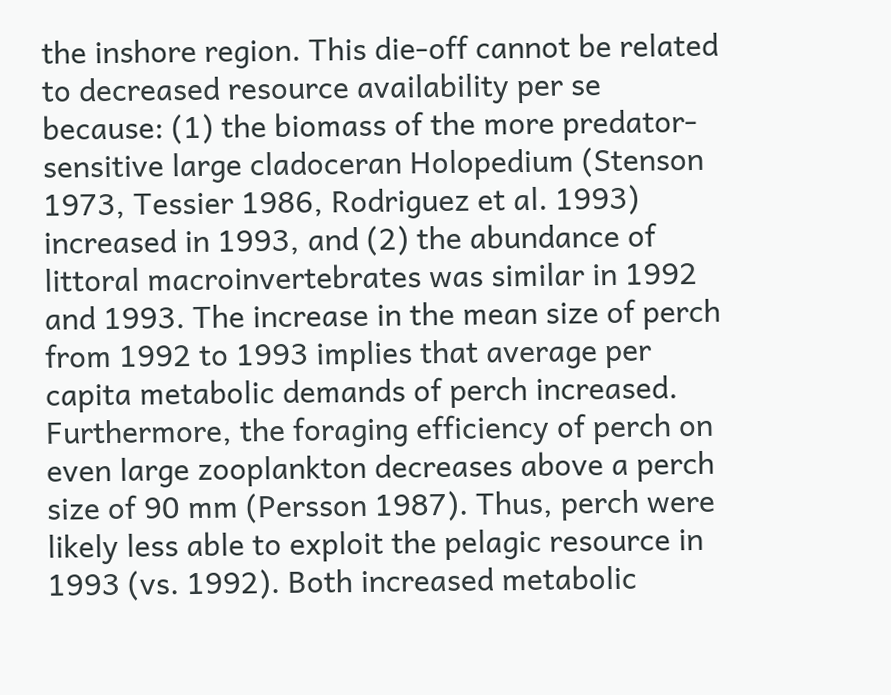the inshore region. This die-off cannot be related to decreased resource availability per se because: (1) the biomass of the more predator-sensitive large cladoceran Holopedium (Stenson 1973, Tessier 1986, Rodriguez et al. 1993) increased in 1993, and (2) the abundance of littoral macroinvertebrates was similar in 1992 and 1993. The increase in the mean size of perch from 1992 to 1993 implies that average per capita metabolic demands of perch increased. Furthermore, the foraging efficiency of perch on even large zooplankton decreases above a perch size of 90 mm (Persson 1987). Thus, perch were likely less able to exploit the pelagic resource in 1993 (vs. 1992). Both increased metabolic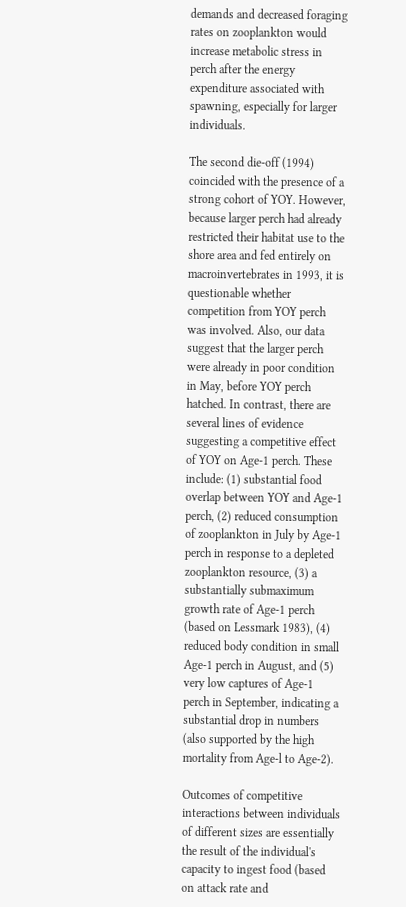demands and decreased foraging rates on zooplankton would increase metabolic stress in perch after the energy expenditure associated with spawning, especially for larger individuals.

The second die-off (1994) coincided with the presence of a strong cohort of YOY. However, because larger perch had already restricted their habitat use to the shore area and fed entirely on macroinvertebrates in 1993, it is questionable whether competition from YOY perch was involved. Also, our data suggest that the larger perch were already in poor condition in May, before YOY perch hatched. In contrast, there are several lines of evidence suggesting a competitive effect of YOY on Age-1 perch. These include: (1) substantial food overlap between YOY and Age-1 perch, (2) reduced consumption of zooplankton in July by Age-1 perch in response to a depleted zooplankton resource, (3) a substantially submaximum growth rate of Age-1 perch (based on Lessmark 1983), (4) reduced body condition in small Age-1 perch in August, and (5) very low captures of Age-1 perch in September, indicating a substantial drop in numbers (also supported by the high mortality from Age-l to Age-2).

Outcomes of competitive interactions between individuals of different sizes are essentially the result of the individual's capacity to ingest food (based on attack rate and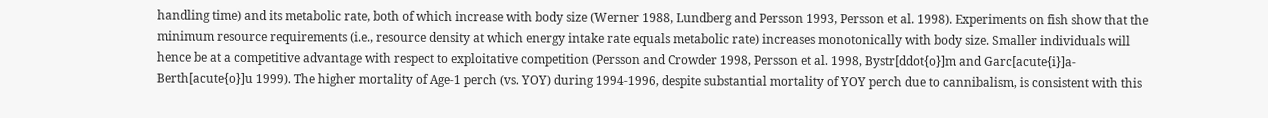handling time) and its metabolic rate, both of which increase with body size (Werner 1988, Lundberg and Persson 1993, Persson et al. 1998). Experiments on fish show that the minimum resource requirements (i.e., resource density at which energy intake rate equals metabolic rate) increases monotonically with body size. Smaller individuals will hence be at a competitive advantage with respect to exploitative competition (Persson and Crowder 1998, Persson et al. 1998, Bystr[ddot{o}]m and Garc[acute{i}]a-Berth[acute{o}]u 1999). The higher mortality of Age-1 perch (vs. YOY) during 1994-1996, despite substantial mortality of YOY perch due to cannibalism, is consistent with this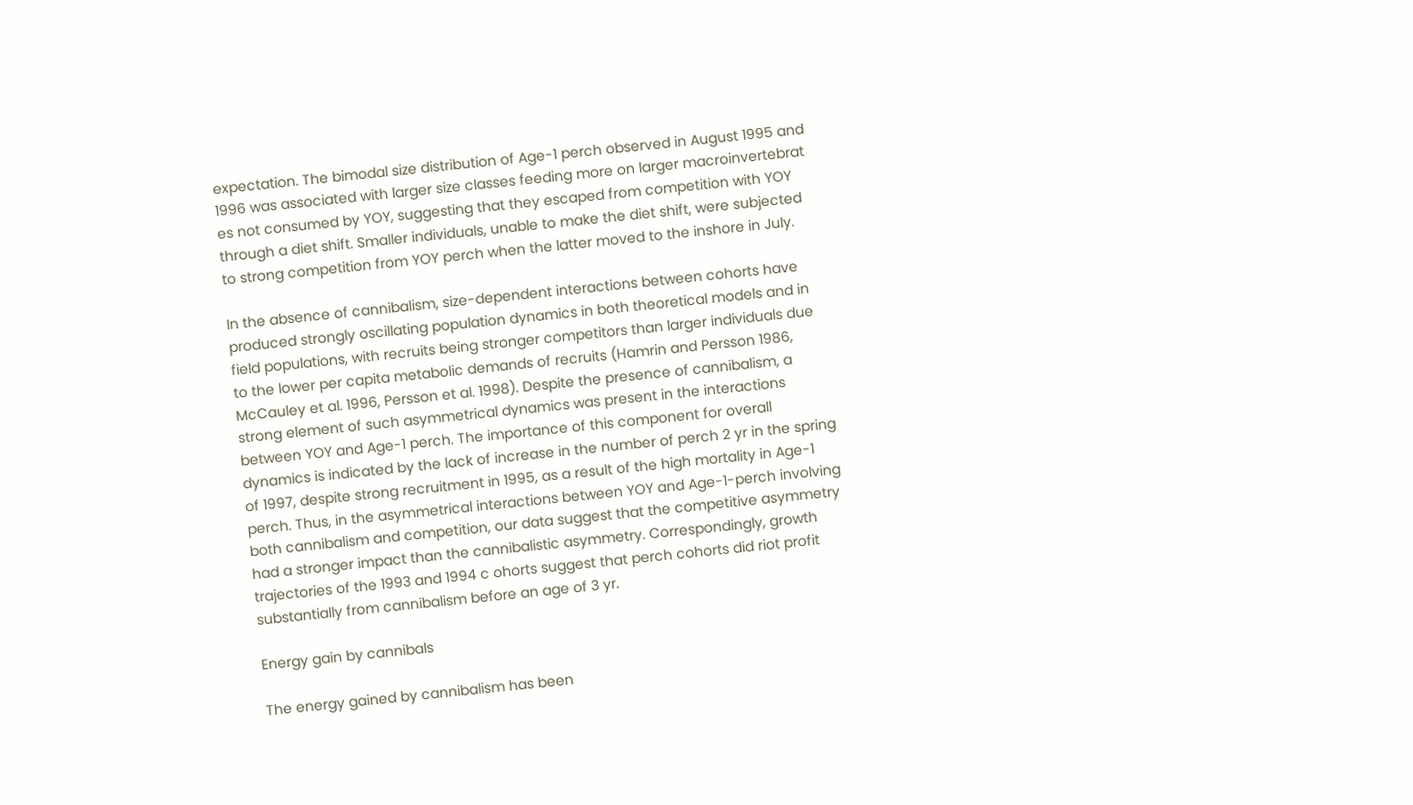expectation. The bimodal size distribution of Age-1 perch observed in August 1995 and 1996 was associated with larger size classes feeding more on larger macroinvertebrat es not consumed by YOY, suggesting that they escaped from competition with YOY through a diet shift. Smaller individuals, unable to make the diet shift, were subjected to strong competition from YOY perch when the latter moved to the inshore in July.

In the absence of cannibalism, size-dependent interactions between cohorts have produced strongly oscillating population dynamics in both theoretical models and in field populations, with recruits being stronger competitors than larger individuals due to the lower per capita metabolic demands of recruits (Hamrin and Persson 1986, McCauley et al. 1996, Persson et al. 1998). Despite the presence of cannibalism, a strong element of such asymmetrical dynamics was present in the interactions between YOY and Age-1 perch. The importance of this component for overall dynamics is indicated by the lack of increase in the number of perch 2 yr in the spring of 1997, despite strong recruitment in 1995, as a result of the high mortality in Age-1 perch. Thus, in the asymmetrical interactions between YOY and Age-1-perch involving both cannibalism and competition, our data suggest that the competitive asymmetry had a stronger impact than the cannibalistic asymmetry. Correspondingly, growth trajectories of the 1993 and 1994 c ohorts suggest that perch cohorts did riot profit substantially from cannibalism before an age of 3 yr.

Energy gain by cannibals

The energy gained by cannibalism has been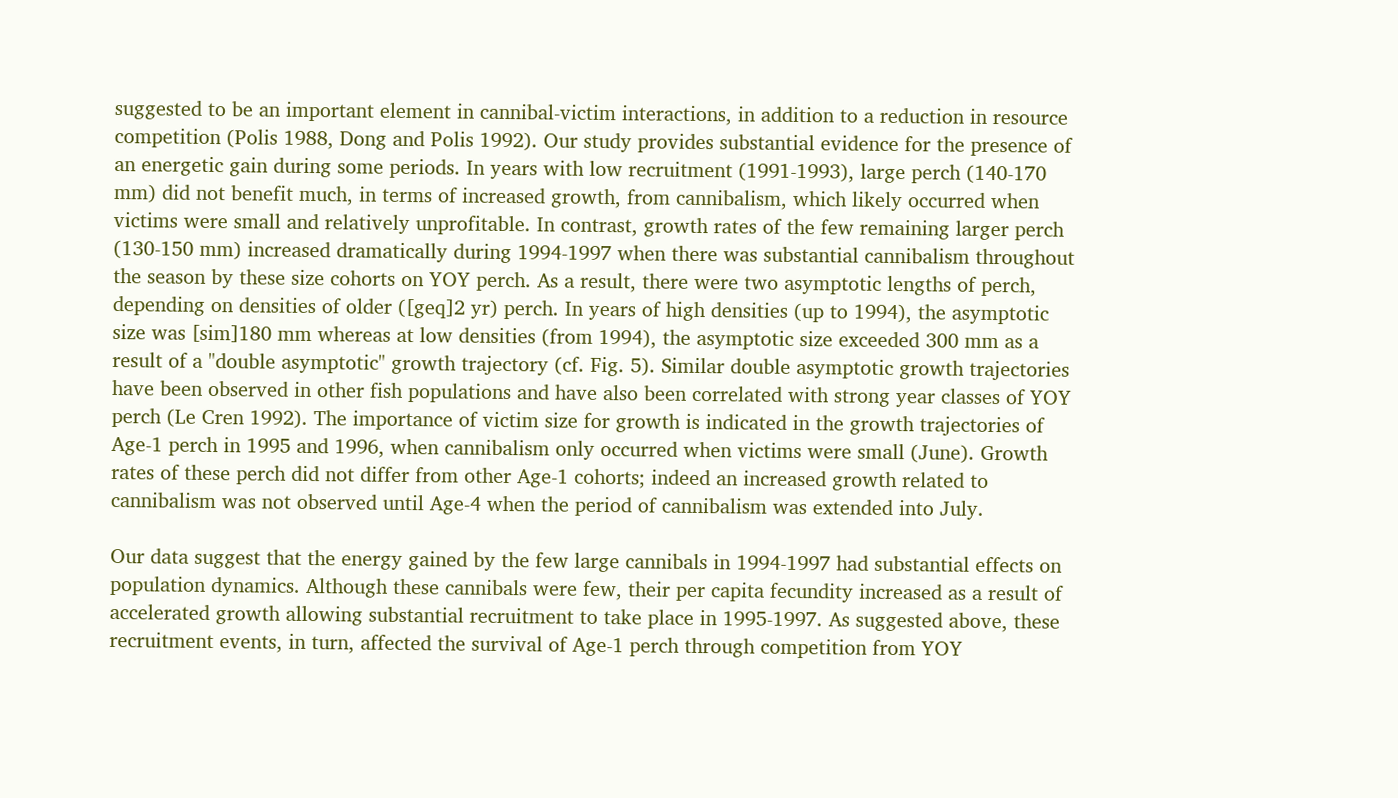suggested to be an important element in cannibal-victim interactions, in addition to a reduction in resource competition (Polis 1988, Dong and Polis 1992). Our study provides substantial evidence for the presence of an energetic gain during some periods. In years with low recruitment (1991-1993), large perch (140-170 mm) did not benefit much, in terms of increased growth, from cannibalism, which likely occurred when victims were small and relatively unprofitable. In contrast, growth rates of the few remaining larger perch (130-150 mm) increased dramatically during 1994-1997 when there was substantial cannibalism throughout the season by these size cohorts on YOY perch. As a result, there were two asymptotic lengths of perch, depending on densities of older ([geq]2 yr) perch. In years of high densities (up to 1994), the asymptotic size was [sim]180 mm whereas at low densities (from 1994), the asymptotic size exceeded 300 mm as a result of a "double asymptotic" growth trajectory (cf. Fig. 5). Similar double asymptotic growth trajectories have been observed in other fish populations and have also been correlated with strong year classes of YOY perch (Le Cren 1992). The importance of victim size for growth is indicated in the growth trajectories of Age-1 perch in 1995 and 1996, when cannibalism only occurred when victims were small (June). Growth rates of these perch did not differ from other Age-1 cohorts; indeed an increased growth related to cannibalism was not observed until Age-4 when the period of cannibalism was extended into July.

Our data suggest that the energy gained by the few large cannibals in 1994-1997 had substantial effects on population dynamics. Although these cannibals were few, their per capita fecundity increased as a result of accelerated growth allowing substantial recruitment to take place in 1995-1997. As suggested above, these recruitment events, in turn, affected the survival of Age-1 perch through competition from YOY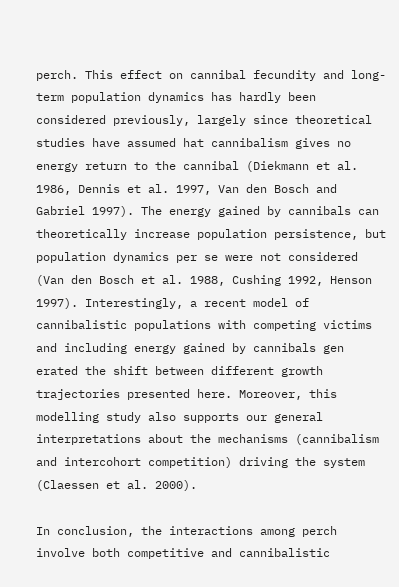perch. This effect on cannibal fecundity and long-term population dynamics has hardly been considered previously, largely since theoretical studies have assumed hat cannibalism gives no energy return to the cannibal (Diekmann et al. 1986, Dennis et al. 1997, Van den Bosch and Gabriel 1997). The energy gained by cannibals can theoretically increase population persistence, but population dynamics per se were not considered (Van den Bosch et al. 1988, Cushing 1992, Henson 1997). Interestingly, a recent model of cannibalistic populations with competing victims and including energy gained by cannibals gen erated the shift between different growth trajectories presented here. Moreover, this modelling study also supports our general interpretations about the mechanisms (cannibalism and intercohort competition) driving the system (Claessen et al. 2000).

In conclusion, the interactions among perch involve both competitive and cannibalistic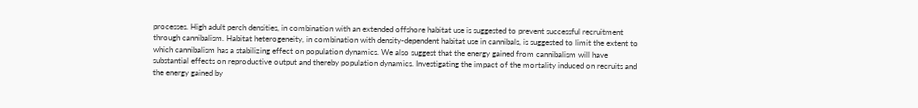processes. High adult perch densities, in combination with an extended offshore habitat use is suggested to prevent successful recruitment through cannibalism. Habitat heterogeneity, in combination with density-dependent habitat use in cannibals, is suggested to limit the extent to which cannibalism has a stabilizing effect on population dynamics. We also suggest that the energy gained from cannibalism will have substantial effects on reproductive output and thereby population dynamics. Investigating the impact of the mortality induced on recruits and the energy gained by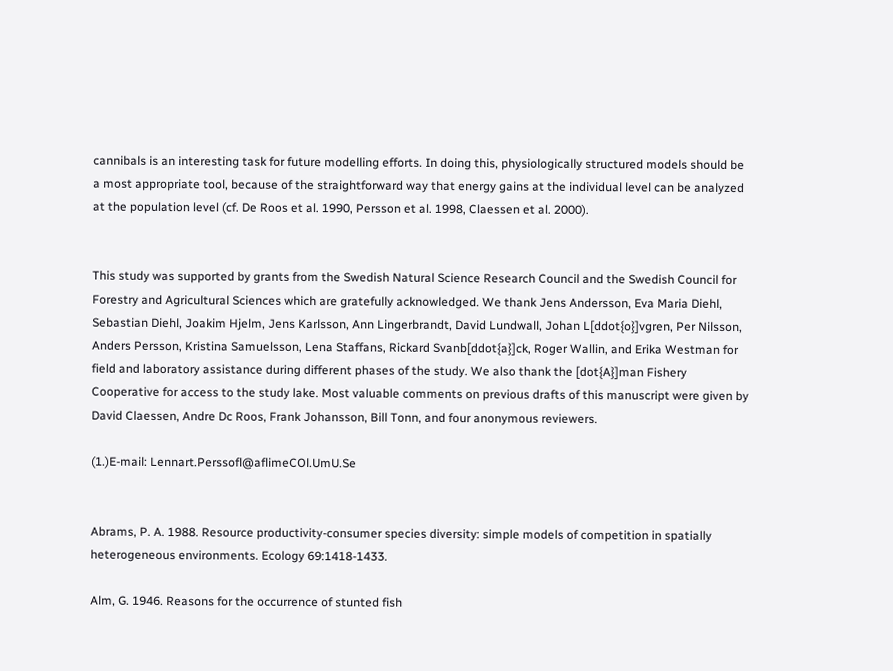cannibals is an interesting task for future modelling efforts. In doing this, physiologically structured models should be a most appropriate tool, because of the straightforward way that energy gains at the individual level can be analyzed at the population level (cf. De Roos et al. 1990, Persson et al. 1998, Claessen et al. 2000).


This study was supported by grants from the Swedish Natural Science Research Council and the Swedish Council for Forestry and Agricultural Sciences which are gratefully acknowledged. We thank Jens Andersson, Eva Maria Diehl, Sebastian Diehl, Joakim Hjelm, Jens Karlsson, Ann Lingerbrandt, David Lundwall, Johan L[ddot{o}]vgren, Per Nilsson, Anders Persson, Kristina Samuelsson, Lena Staffans, Rickard Svanb[ddot{a}]ck, Roger Wallin, and Erika Westman for field and laboratory assistance during different phases of the study. We also thank the [dot{A}]man Fishery Cooperative for access to the study lake. Most valuable comments on previous drafts of this manuscript were given by David Claessen, Andre Dc Roos, Frank Johansson, Bill Tonn, and four anonymous reviewers.

(1.)E-mail: Lennart.Perssofl@aflimeCOl.UmU.Se


Abrams, P. A. 1988. Resource productivity-consumer species diversity: simple models of competition in spatially heterogeneous environments. Ecology 69:1418-1433.

Alm, G. 1946. Reasons for the occurrence of stunted fish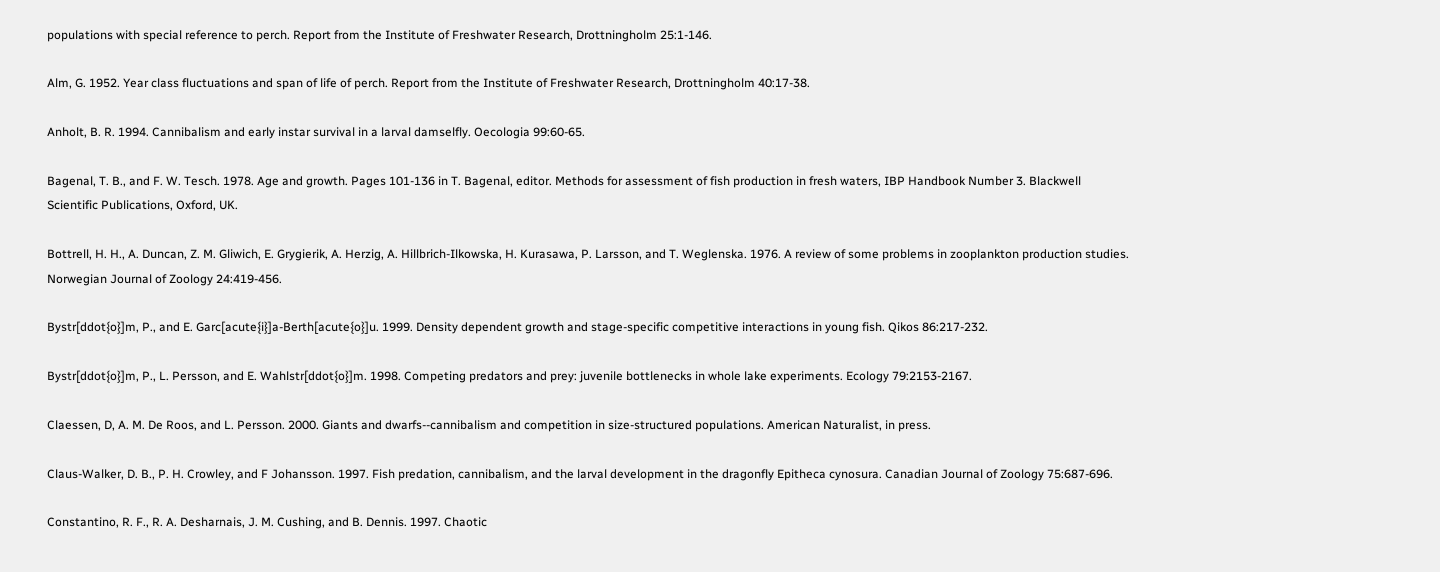populations with special reference to perch. Report from the Institute of Freshwater Research, Drottningholm 25:1-146.

Alm, G. 1952. Year class fluctuations and span of life of perch. Report from the Institute of Freshwater Research, Drottningholm 40:17-38.

Anholt, B. R. 1994. Cannibalism and early instar survival in a larval damselfly. Oecologia 99:60-65.

Bagenal, T. B., and F. W. Tesch. 1978. Age and growth. Pages 101-136 in T. Bagenal, editor. Methods for assessment of fish production in fresh waters, IBP Handbook Number 3. Blackwell Scientific Publications, Oxford, UK.

Bottrell, H. H., A. Duncan, Z. M. Gliwich, E. Grygierik, A. Herzig, A. Hillbrich-Ilkowska, H. Kurasawa, P. Larsson, and T. Weglenska. 1976. A review of some problems in zooplankton production studies. Norwegian Journal of Zoology 24:419-456.

Bystr[ddot{o}]m, P., and E. Garc[acute{i}]a-Berth[acute{o}]u. 1999. Density dependent growth and stage-specific competitive interactions in young fish. Qikos 86:217-232.

Bystr[ddot{o}]m, P., L. Persson, and E. Wahlstr[ddot{o}]m. 1998. Competing predators and prey: juvenile bottlenecks in whole lake experiments. Ecology 79:2153-2167.

Claessen, D, A. M. De Roos, and L. Persson. 2000. Giants and dwarfs--cannibalism and competition in size-structured populations. American Naturalist, in press.

Claus-Walker, D. B., P. H. Crowley, and F Johansson. 1997. Fish predation, cannibalism, and the larval development in the dragonfly Epitheca cynosura. Canadian Journal of Zoology 75:687-696.

Constantino, R. F., R. A. Desharnais, J. M. Cushing, and B. Dennis. 1997. Chaotic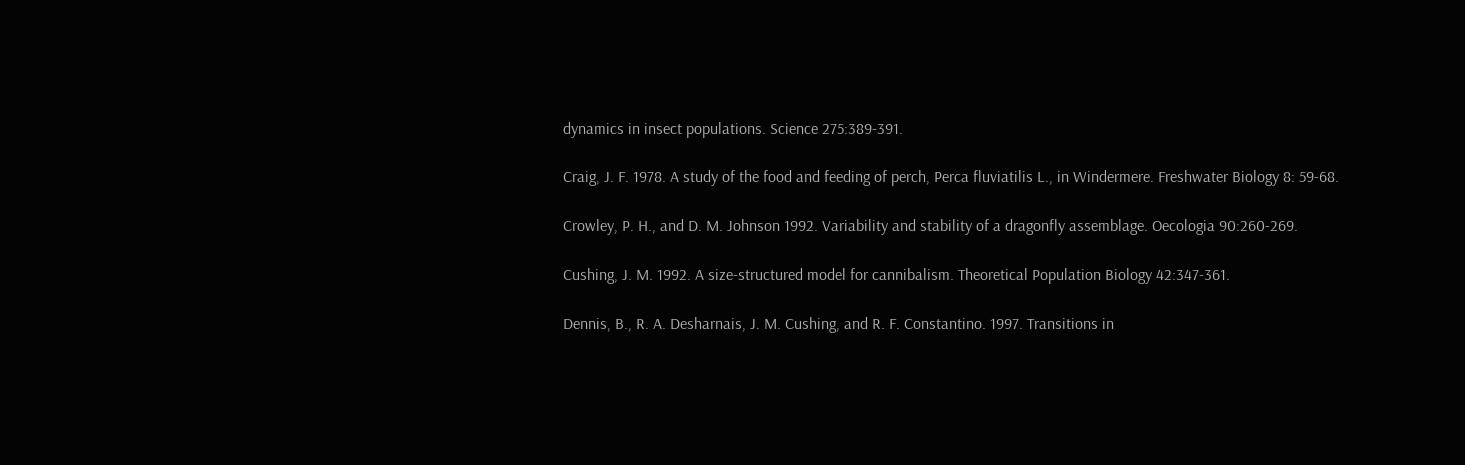dynamics in insect populations. Science 275:389-391.

Craig, J. F. 1978. A study of the food and feeding of perch, Perca fluviatilis L., in Windermere. Freshwater Biology 8: 59-68.

Crowley, P. H., and D. M. Johnson 1992. Variability and stability of a dragonfly assemblage. Oecologia 90:260-269.

Cushing, J. M. 1992. A size-structured model for cannibalism. Theoretical Population Biology 42:347-361.

Dennis, B., R. A. Desharnais, J. M. Cushing, and R. F. Constantino. 1997. Transitions in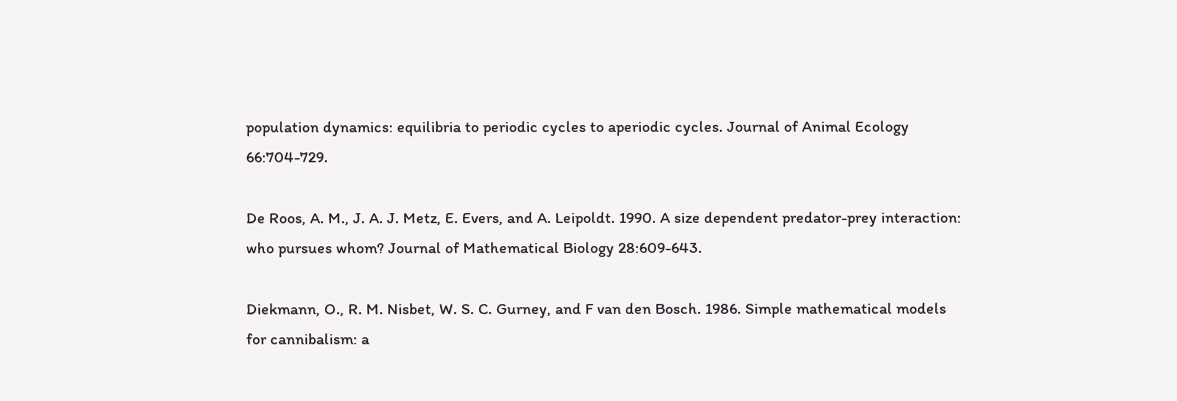population dynamics: equilibria to periodic cycles to aperiodic cycles. Journal of Animal Ecology 66:704-729.

De Roos, A. M., J. A. J. Metz, E. Evers, and A. Leipoldt. 1990. A size dependent predator-prey interaction: who pursues whom? Journal of Mathematical Biology 28:609-643.

Diekmann, O., R. M. Nisbet, W. S. C. Gurney, and F van den Bosch. 1986. Simple mathematical models for cannibalism: a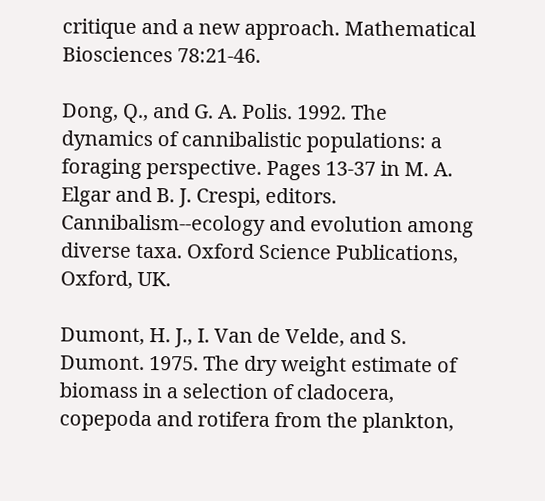critique and a new approach. Mathematical Biosciences 78:21-46.

Dong, Q., and G. A. Polis. 1992. The dynamics of cannibalistic populations: a foraging perspective. Pages 13-37 in M. A. Elgar and B. J. Crespi, editors. Cannibalism--ecology and evolution among diverse taxa. Oxford Science Publications, Oxford, UK.

Dumont, H. J., I. Van de Velde, and S. Dumont. 1975. The dry weight estimate of biomass in a selection of cladocera, copepoda and rotifera from the plankton,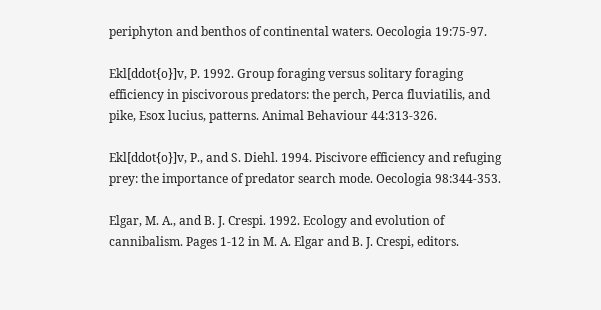periphyton and benthos of continental waters. Oecologia 19:75-97.

Ekl[ddot{o}]v, P. 1992. Group foraging versus solitary foraging efficiency in piscivorous predators: the perch, Perca fluviatilis, and pike, Esox lucius, patterns. Animal Behaviour 44:313-326.

Ekl[ddot{o}]v, P., and S. Diehl. 1994. Piscivore efficiency and refuging prey: the importance of predator search mode. Oecologia 98:344-353.

Elgar, M. A., and B. J. Crespi. 1992. Ecology and evolution of cannibalism. Pages 1-12 in M. A. Elgar and B. J. Crespi, editors.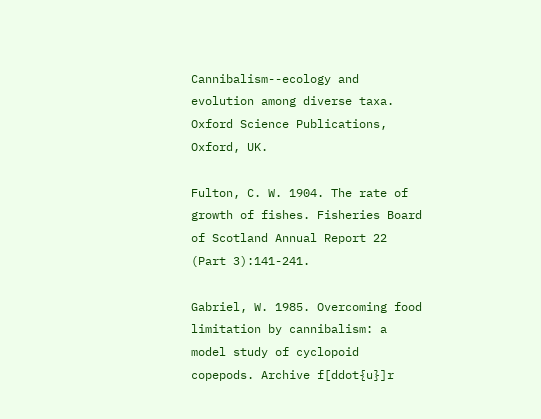Cannibalism--ecology and evolution among diverse taxa. Oxford Science Publications, Oxford, UK.

Fulton, C. W. 1904. The rate of growth of fishes. Fisheries Board of Scotland Annual Report 22 (Part 3):141-241.

Gabriel, W. 1985. Overcoming food limitation by cannibalism: a model study of cyclopoid copepods. Archive f[ddot{u}]r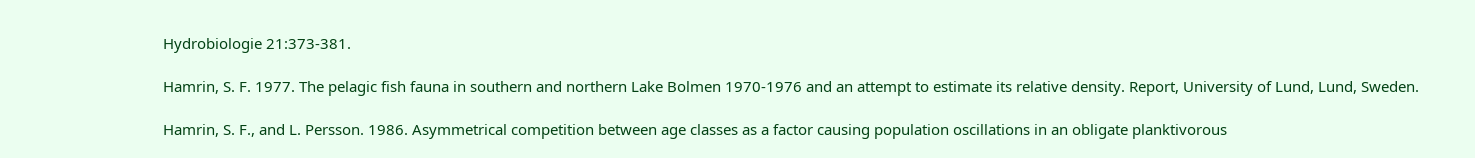Hydrobiologie 21:373-381.

Hamrin, S. F. 1977. The pelagic fish fauna in southern and northern Lake Bolmen 1970-1976 and an attempt to estimate its relative density. Report, University of Lund, Lund, Sweden.

Hamrin, S. F., and L. Persson. 1986. Asymmetrical competition between age classes as a factor causing population oscillations in an obligate planktivorous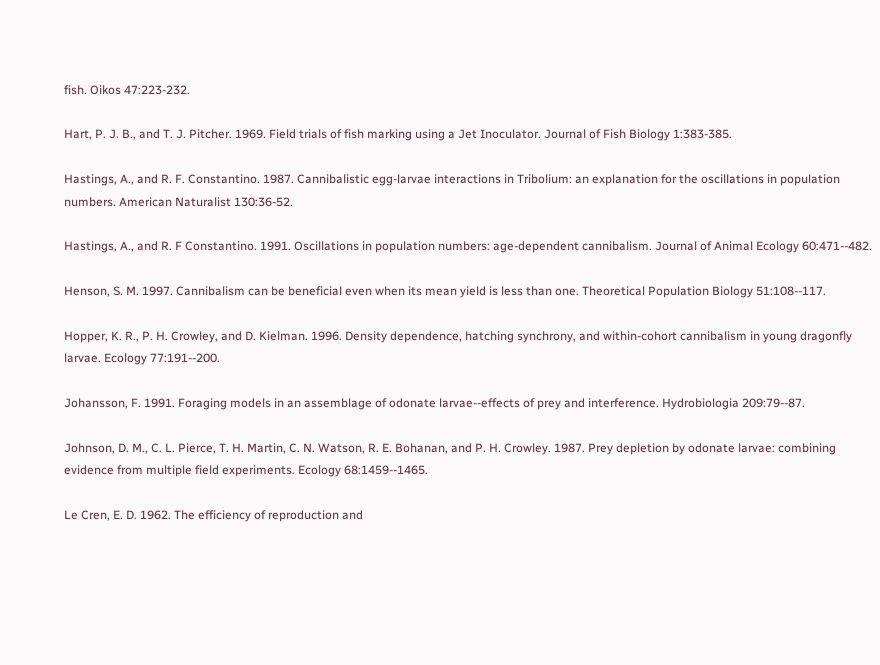fish. Oikos 47:223-232.

Hart, P. J. B., and T. J. Pitcher. 1969. Field trials of fish marking using a Jet Inoculator. Journal of Fish Biology 1:383-385.

Hastings, A., and R. F. Constantino. 1987. Cannibalistic egg-larvae interactions in Tribolium: an explanation for the oscillations in population numbers. American Naturalist 130:36-52.

Hastings, A., and R. F Constantino. 1991. Oscillations in population numbers: age-dependent cannibalism. Journal of Animal Ecology 60:471--482.

Henson, S. M. 1997. Cannibalism can be beneficial even when its mean yield is less than one. Theoretical Population Biology 51:108--117.

Hopper, K. R., P. H. Crowley, and D. Kielman. 1996. Density dependence, hatching synchrony, and within-cohort cannibalism in young dragonfly larvae. Ecology 77:191--200.

Johansson, F. 1991. Foraging models in an assemblage of odonate larvae--effects of prey and interference. Hydrobiologia 209:79--87.

Johnson, D. M., C. L. Pierce, T. H. Martin, C. N. Watson, R. E. Bohanan, and P. H. Crowley. 1987. Prey depletion by odonate larvae: combining evidence from multiple field experiments. Ecology 68:1459--1465.

Le Cren, E. D. 1962. The efficiency of reproduction and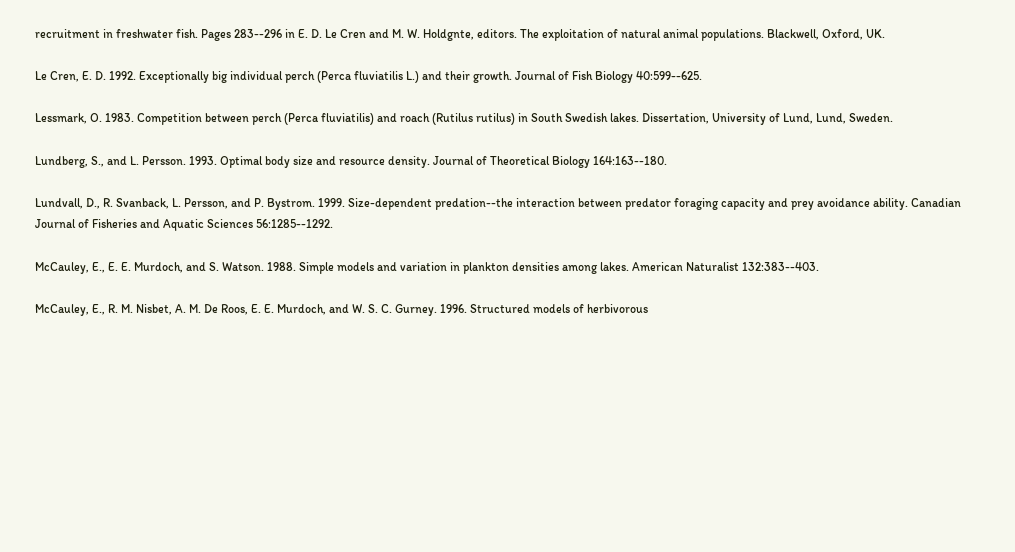recruitment in freshwater fish. Pages 283--296 in E. D. Le Cren and M. W. Holdgnte, editors. The exploitation of natural animal populations. Blackwell, Oxford, UK.

Le Cren, E. D. 1992. Exceptionally big individual perch (Perca fluviatilis L.) and their growth. Journal of Fish Biology 40:599--625.

Lessmark, O. 1983. Competition between perch (Perca fluviatilis) and roach (Rutilus rutilus) in South Swedish lakes. Dissertation, University of Lund, Lund, Sweden.

Lundberg, S., and L. Persson. 1993. Optimal body size and resource density. Journal of Theoretical Biology 164:163--180.

Lundvall, D., R. Svanback, L. Persson, and P. Bystrom. 1999. Size-dependent predation--the interaction between predator foraging capacity and prey avoidance ability. Canadian Journal of Fisheries and Aquatic Sciences 56:1285--1292.

McCauley, E., E. E. Murdoch, and S. Watson. 1988. Simple models and variation in plankton densities among lakes. American Naturalist 132:383--403.

McCauley, E., R. M. Nisbet, A. M. De Roos, E. E. Murdoch, and W. S. C. Gurney. 1996. Structured models of herbivorous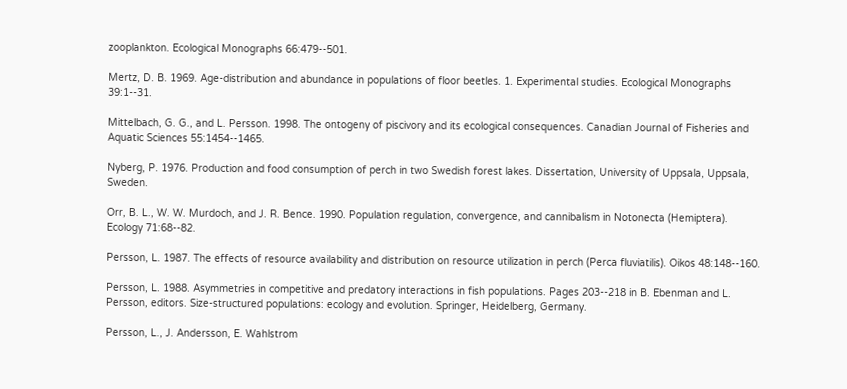zooplankton. Ecological Monographs 66:479--501.

Mertz, D. B. 1969. Age-distribution and abundance in populations of floor beetles. 1. Experimental studies. Ecological Monographs 39:1--31.

Mittelbach, G. G., and L. Persson. 1998. The ontogeny of piscivory and its ecological consequences. Canadian Journal of Fisheries and Aquatic Sciences 55:1454--1465.

Nyberg, P. 1976. Production and food consumption of perch in two Swedish forest lakes. Dissertation, University of Uppsala, Uppsala, Sweden.

Orr, B. L., W. W. Murdoch, and J. R. Bence. 1990. Population regulation, convergence, and cannibalism in Notonecta (Hemiptera). Ecology 71:68--82.

Persson, L. 1987. The effects of resource availability and distribution on resource utilization in perch (Perca fluviatilis). Oikos 48:148--160.

Persson, L. 1988. Asymmetries in competitive and predatory interactions in fish populations. Pages 203--218 in B. Ebenman and L. Persson, editors. Size-structured populations: ecology and evolution. Springer, Heidelberg, Germany.

Persson, L., J. Andersson, E. Wahlstrom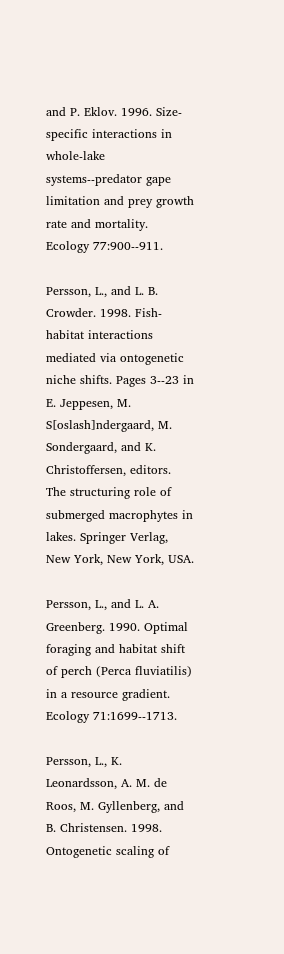and P. Eklov. 1996. Size-specific interactions in whole-lake systems--predator gape limitation and prey growth rate and mortality. Ecology 77:900--911.

Persson, L., and L. B. Crowder. 1998. Fish-habitat interactions mediated via ontogenetic niche shifts. Pages 3--23 in E. Jeppesen, M. S[oslash]ndergaard, M. Sondergaard, and K. Christoffersen, editors. The structuring role of submerged macrophytes in lakes. Springer Verlag, New York, New York, USA.

Persson, L., and L. A. Greenberg. 1990. Optimal foraging and habitat shift of perch (Perca fluviatilis) in a resource gradient. Ecology 71:1699--1713.

Persson, L., K. Leonardsson, A. M. de Roos, M. Gyllenberg, and B. Christensen. 1998. Ontogenetic scaling of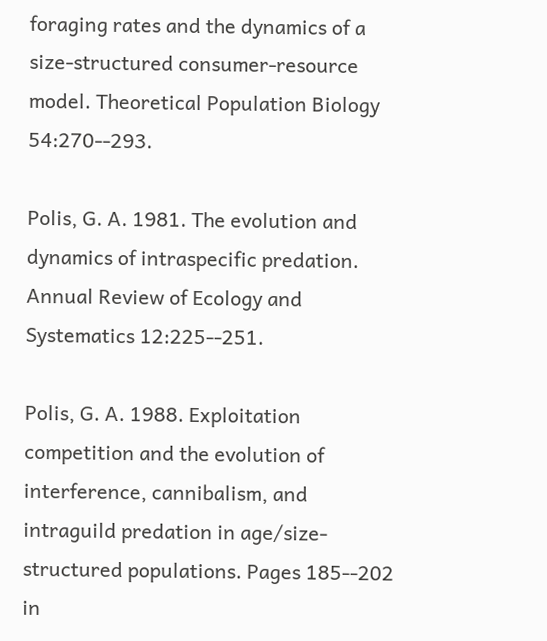foraging rates and the dynamics of a size-structured consumer-resource model. Theoretical Population Biology 54:270--293.

Polis, G. A. 1981. The evolution and dynamics of intraspecific predation. Annual Review of Ecology and Systematics 12:225--251.

Polis, G. A. 1988. Exploitation competition and the evolution of interference, cannibalism, and intraguild predation in age/size-structured populations. Pages 185--202 in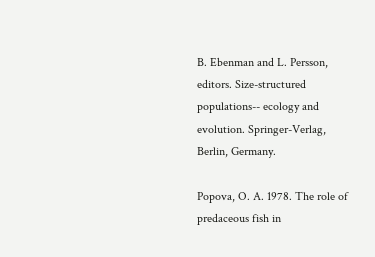B. Ebenman and L. Persson, editors. Size-structured populations-- ecology and evolution. Springer-Verlag, Berlin, Germany.

Popova, O. A. 1978. The role of predaceous fish in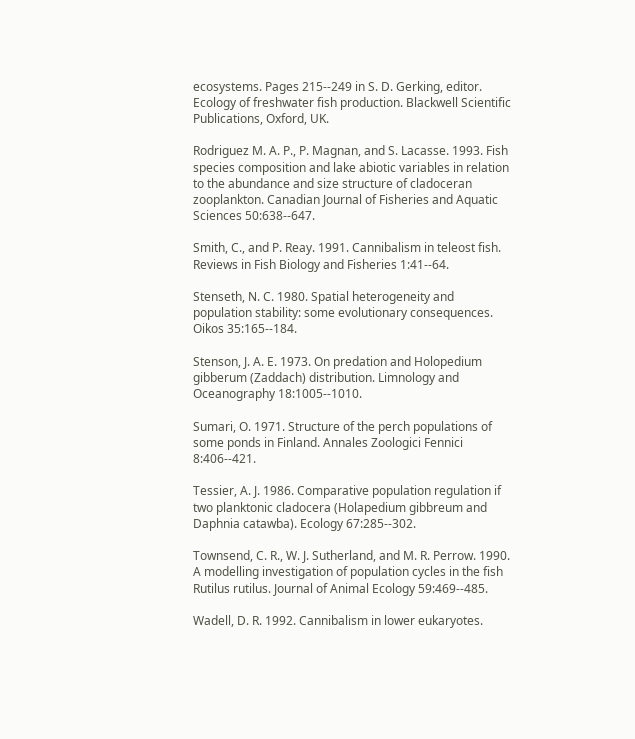ecosystems. Pages 215--249 in S. D. Gerking, editor. Ecology of freshwater fish production. Blackwell Scientific Publications, Oxford, UK.

Rodriguez M. A. P., P. Magnan, and S. Lacasse. 1993. Fish species composition and lake abiotic variables in relation to the abundance and size structure of cladoceran zooplankton. Canadian Journal of Fisheries and Aquatic Sciences 50:638--647.

Smith, C., and P. Reay. 1991. Cannibalism in teleost fish. Reviews in Fish Biology and Fisheries 1:41--64.

Stenseth, N. C. 1980. Spatial heterogeneity and population stability: some evolutionary consequences. Oikos 35:165--184.

Stenson, J. A. E. 1973. On predation and Holopedium gibberum (Zaddach) distribution. Limnology and Oceanography 18:1005--1010.

Sumari, O. 1971. Structure of the perch populations of some ponds in Finland. Annales Zoologici Fennici 8:406--421.

Tessier, A. J. 1986. Comparative population regulation if two planktonic cladocera (Holapedium gibbreum and Daphnia catawba). Ecology 67:285--302.

Townsend, C. R., W. J. Sutherland, and M. R. Perrow. 1990. A modelling investigation of population cycles in the fish Rutilus rutilus. Journal of Animal Ecology 59:469--485.

Wadell, D. R. 1992. Cannibalism in lower eukaryotes.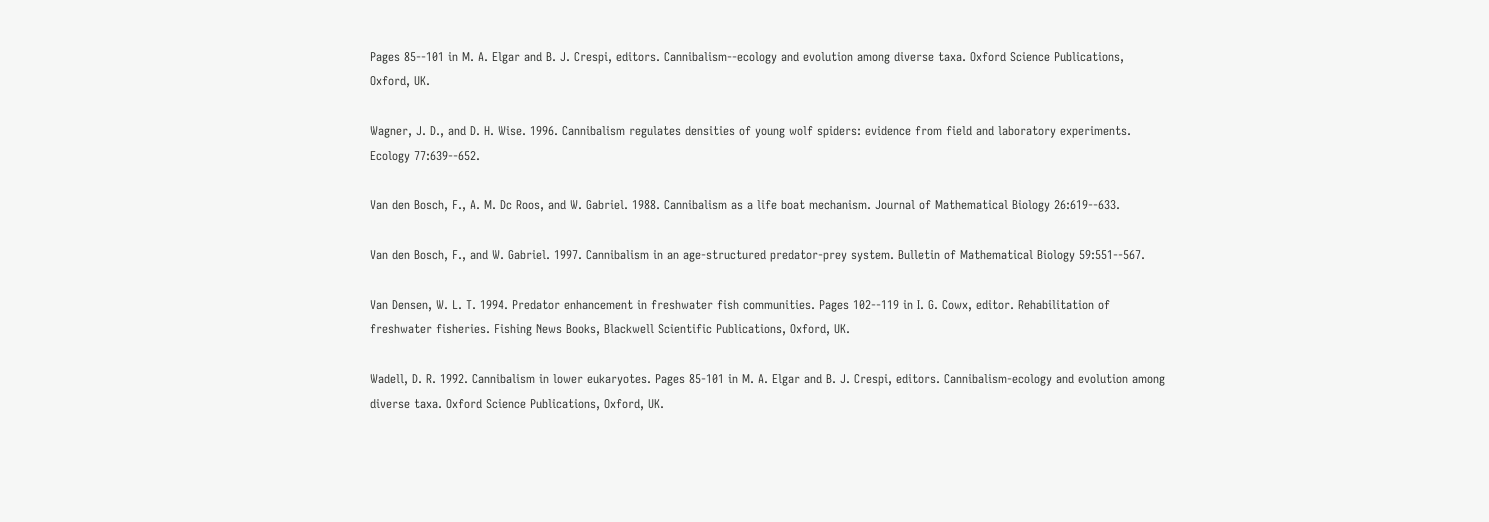Pages 85--101 in M. A. Elgar and B. J. Crespi, editors. Cannibalism--ecology and evolution among diverse taxa. Oxford Science Publications, Oxford, UK.

Wagner, J. D., and D. H. Wise. 1996. Cannibalism regulates densities of young wolf spiders: evidence from field and laboratory experiments. Ecology 77:639--652.

Van den Bosch, F., A. M. Dc Roos, and W. Gabriel. 1988. Cannibalism as a life boat mechanism. Journal of Mathematical Biology 26:619--633.

Van den Bosch, F., and W. Gabriel. 1997. Cannibalism in an age-structured predator-prey system. Bulletin of Mathematical Biology 59:551--567.

Van Densen, W. L. T. 1994. Predator enhancement in freshwater fish communities. Pages 102--119 in I. G. Cowx, editor. Rehabilitation of freshwater fisheries. Fishing News Books, Blackwell Scientific Publications, Oxford, UK.

Wadell, D. R. 1992. Cannibalism in lower eukaryotes. Pages 85-101 in M. A. Elgar and B. J. Crespi, editors. Cannibalism-ecology and evolution among diverse taxa. Oxford Science Publications, Oxford, UK.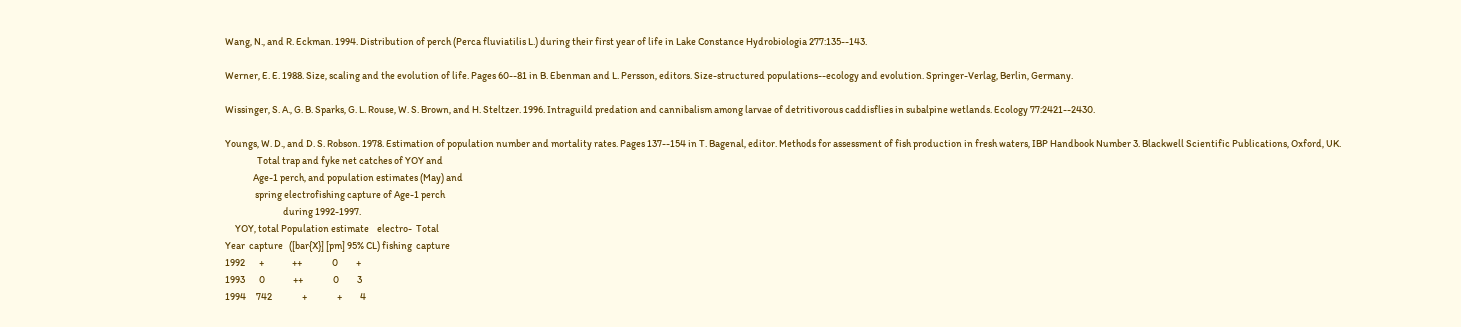Wang, N., and R. Eckman. 1994. Distribution of perch (Perca fluviatilis L.) during their first year of life in Lake Constance Hydrobiologia 277:135--143.

Werner, E. E. 1988. Size, scaling and the evolution of life. Pages 60--81 in B. Ebenman and L. Persson, editors. Size-structured populations--ecology and evolution. Springer-Verlag, Berlin, Germany.

Wissinger, S. A., G. B. Sparks, G. L. Rouse, W. S. Brown, and H. Steltzer. 1996. Intraguild predation and cannibalism among larvae of detritivorous caddisflies in subalpine wetlands. Ecology 77:2421--2430.

Youngs, W. D., and D. S. Robson. 1978. Estimation of population number and mortality rates. Pages 137--154 in T. Bagenal, editor. Methods for assessment of fish production in fresh waters, IBP Handbook Number 3. Blackwell Scientific Publications, Oxford, UK.
                Total trap and fyke net catches of YOY and
              Age-1 perch, and population estimates (May) and
               spring electrofishing capture of Age-1 perch
                             during 1992-1997.
     YOY, total Population estimate    electro-  Total
Year  capture   ([bar{X}] [pm] 95% CL) fishing  capture
1992       +              ++               0         +
1993       0              ++               0         3
1994     742               +               +         4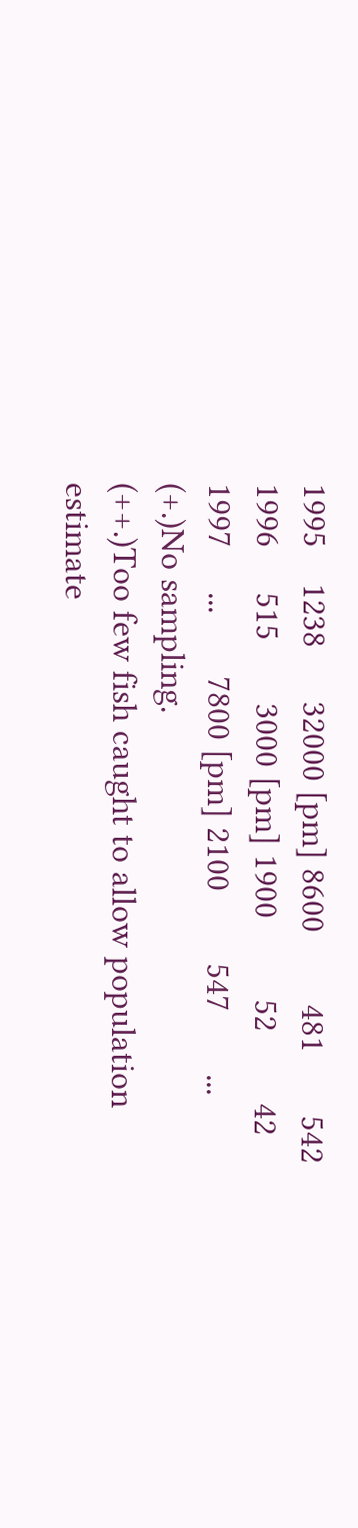1995    1238      32000 [pm] 8600        481       542
1996     515       3000 [pm] 1900         52        42
1997     ...       7800 [pm] 2100        547       ...
(+.)No sampling.
(++.)Too few fish caught to allow population
estimate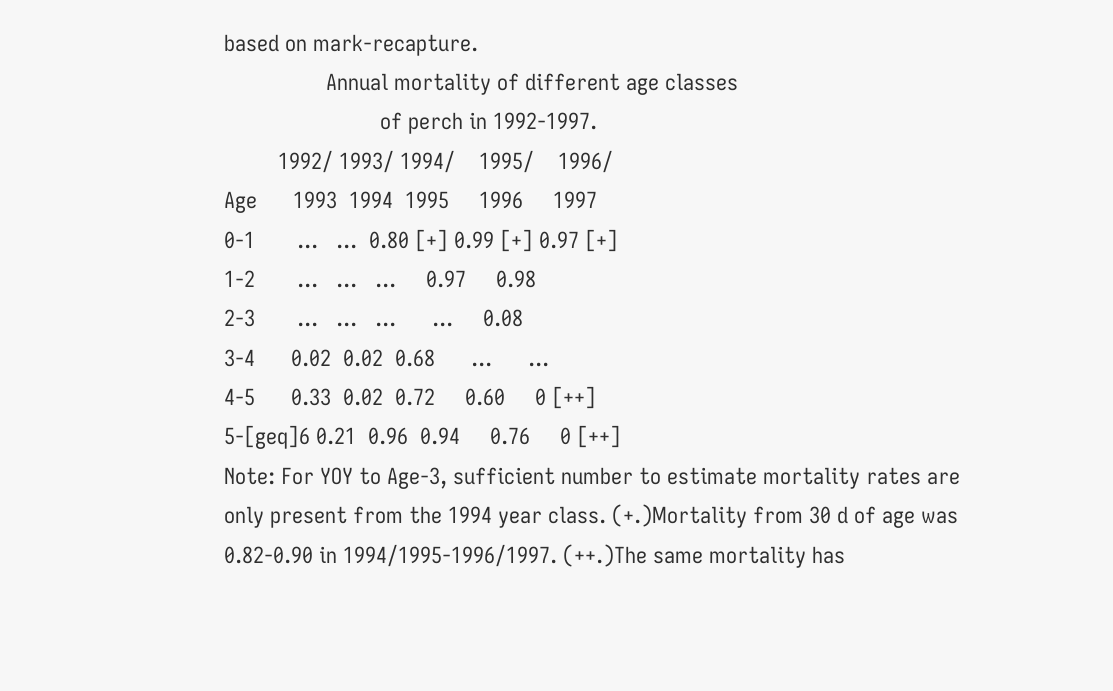based on mark-recapture.
                 Annual mortality of different age classes
                          of perch in 1992-1997.
         1992/ 1993/ 1994/    1995/    1996/
Age      1993  1994  1995     1996     1997
0-1       ...   ...  0.80 [+] 0.99 [+] 0.97 [+]
1-2       ...   ...   ...     0.97     0.98
2-3       ...   ...   ...      ...     0.08
3-4      0.02  0.02  0.68      ...      ...
4-5      0.33  0.02  0.72     0.60     0 [++]
5-[geq]6 0.21  0.96  0.94     0.76     0 [++]
Note: For YOY to Age-3, sufficient number to estimate mortality rates are
only present from the 1994 year class. (+.)Mortality from 30 d of age was
0.82-0.90 in 1994/1995-1996/1997. (++.)The same mortality has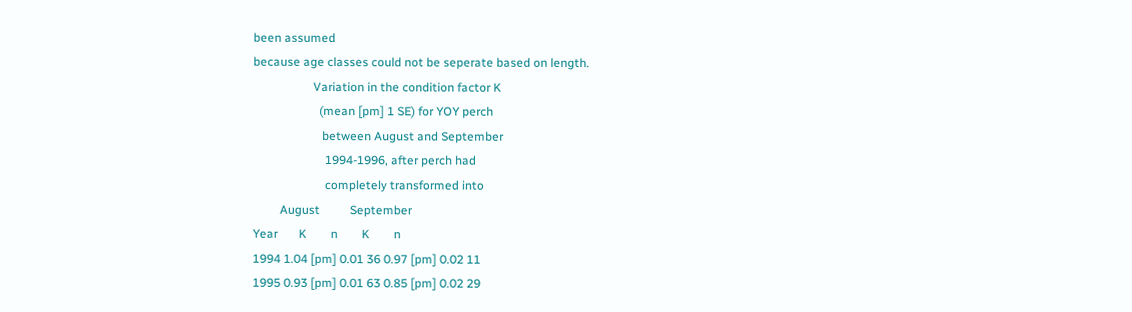been assumed
because age classes could not be seperate based on length.
                    Variation in the condition factor K
                      (mean [pm] 1 SE) for YOY perch
                       between August and September
                        1994-1996, after perch had
                        completely transformed into
         August          September
Year       K        n        K        n
1994 1.04 [pm] 0.01 36 0.97 [pm] 0.02 11
1995 0.93 [pm] 0.01 63 0.85 [pm] 0.02 29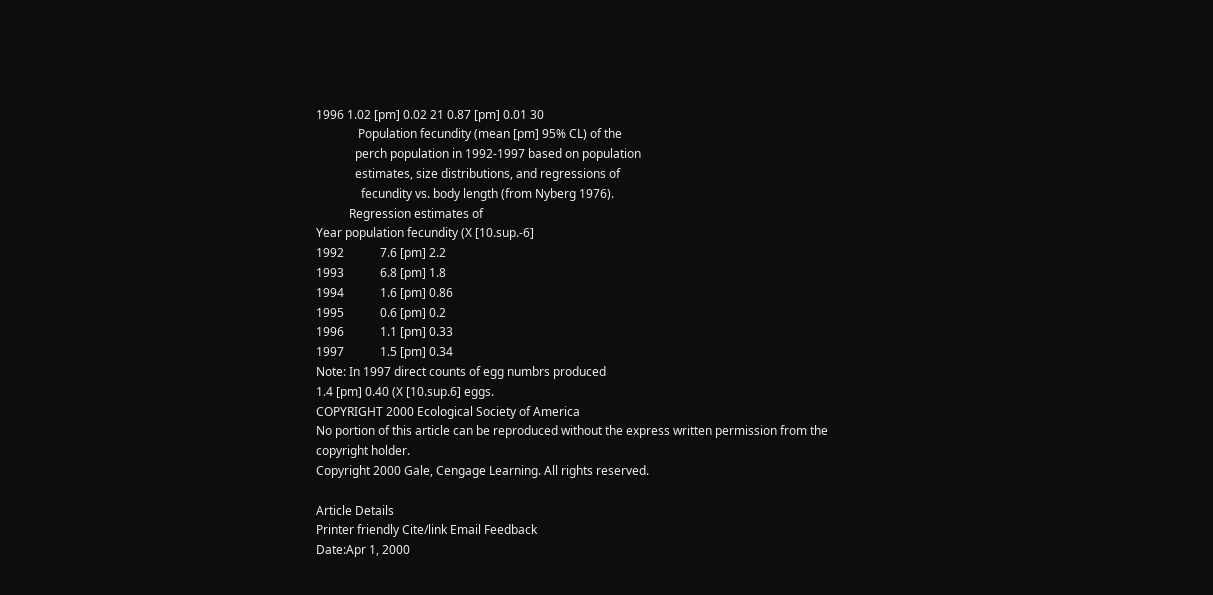1996 1.02 [pm] 0.02 21 0.87 [pm] 0.01 30
              Population fecundity (mean [pm] 95% CL) of the
             perch population in 1992-1997 based on population
             estimates, size distributions, and regressions of
               fecundity vs. body length (from Nyberg 1976).
           Regression estimates of
Year population fecundity (X [10.sup.-6]
1992            7.6 [pm] 2.2
1993            6.8 [pm] 1.8
1994            1.6 [pm] 0.86
1995            0.6 [pm] 0.2
1996            1.1 [pm] 0.33
1997            1.5 [pm] 0.34
Note: In 1997 direct counts of egg numbrs produced
1.4 [pm] 0.40 (X [10.sup.6] eggs.
COPYRIGHT 2000 Ecological Society of America
No portion of this article can be reproduced without the express written permission from the copyright holder.
Copyright 2000 Gale, Cengage Learning. All rights reserved.

Article Details
Printer friendly Cite/link Email Feedback
Date:Apr 1, 2000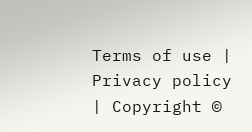Terms of use | Privacy policy | Copyright ©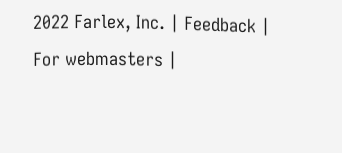2022 Farlex, Inc. | Feedback | For webmasters |